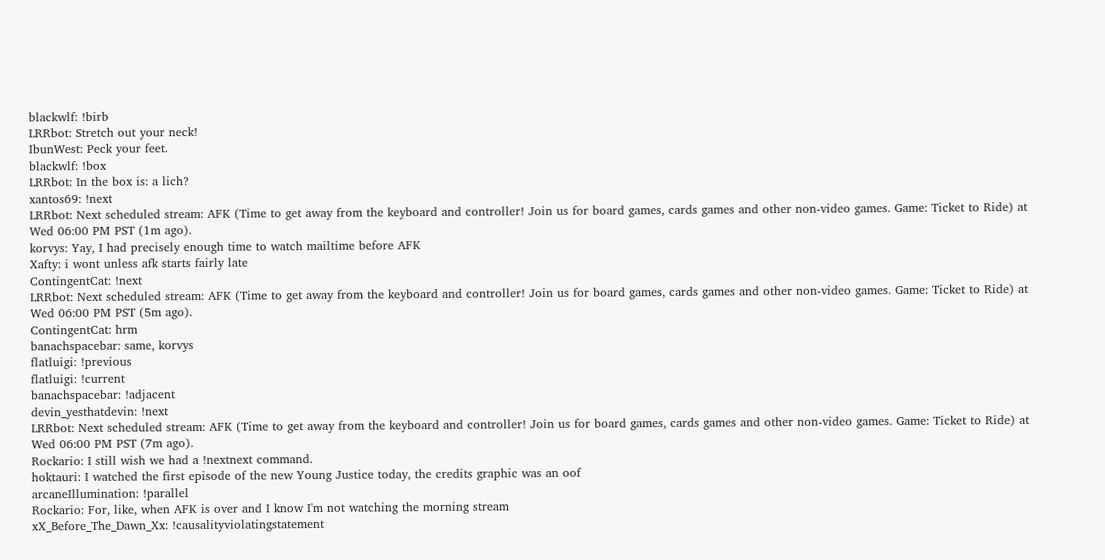blackwlf: !birb
LRRbot: Stretch out your neck!
IbunWest: Peck your feet.
blackwlf: !box
LRRbot: In the box is: a lich?
xantos69: !next
LRRbot: Next scheduled stream: AFK (Time to get away from the keyboard and controller! Join us for board games, cards games and other non-video games. Game: Ticket to Ride) at Wed 06:00 PM PST (1m ago).
korvys: Yay, I had precisely enough time to watch mailtime before AFK
Xafty: i wont unless afk starts fairly late
ContingentCat: !next
LRRbot: Next scheduled stream: AFK (Time to get away from the keyboard and controller! Join us for board games, cards games and other non-video games. Game: Ticket to Ride) at Wed 06:00 PM PST (5m ago).
ContingentCat: hrm
banachspacebar: same, korvys
flatluigi: !previous
flatluigi: !current
banachspacebar: !adjacent
devin_yesthatdevin: !next
LRRbot: Next scheduled stream: AFK (Time to get away from the keyboard and controller! Join us for board games, cards games and other non-video games. Game: Ticket to Ride) at Wed 06:00 PM PST (7m ago).
Rockario: I still wish we had a !nextnext command.
hoktauri: I watched the first episode of the new Young Justice today, the credits graphic was an oof
arcaneIllumination: !parallel
Rockario: For, like, when AFK is over and I know I'm not watching the morning stream
xX_Before_The_Dawn_Xx: !causalityviolatingstatement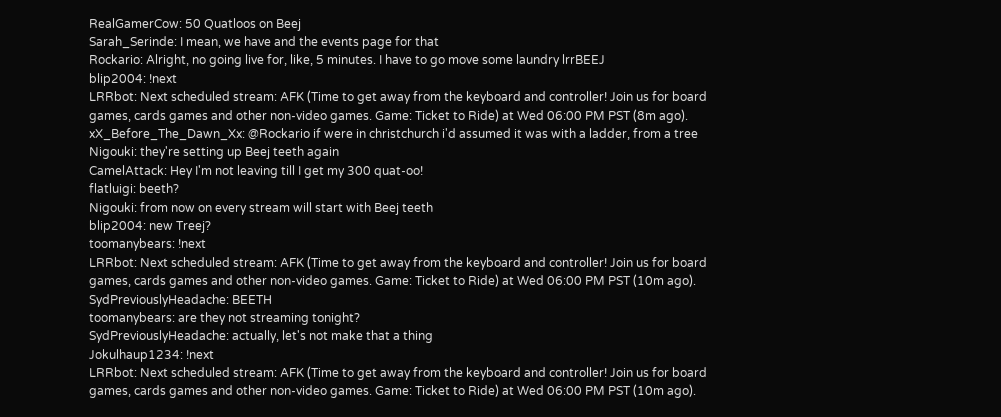RealGamerCow: 50 Quatloos on Beej
Sarah_Serinde: I mean, we have and the events page for that
Rockario: Alright, no going live for, like, 5 minutes. I have to go move some laundry lrrBEEJ
blip2004: !next
LRRbot: Next scheduled stream: AFK (Time to get away from the keyboard and controller! Join us for board games, cards games and other non-video games. Game: Ticket to Ride) at Wed 06:00 PM PST (8m ago).
xX_Before_The_Dawn_Xx: @Rockario if were in christchurch i'd assumed it was with a ladder, from a tree
Nigouki: they're setting up Beej teeth again
CamelAttack: Hey I'm not leaving till I get my 300 quat-oo!
flatluigi: beeth?
Nigouki: from now on every stream will start with Beej teeth
blip2004: new Treej?
toomanybears: !next
LRRbot: Next scheduled stream: AFK (Time to get away from the keyboard and controller! Join us for board games, cards games and other non-video games. Game: Ticket to Ride) at Wed 06:00 PM PST (10m ago).
SydPreviouslyHeadache: BEETH
toomanybears: are they not streaming tonight?
SydPreviouslyHeadache: actually, let's not make that a thing
Jokulhaup1234: !next
LRRbot: Next scheduled stream: AFK (Time to get away from the keyboard and controller! Join us for board games, cards games and other non-video games. Game: Ticket to Ride) at Wed 06:00 PM PST (10m ago).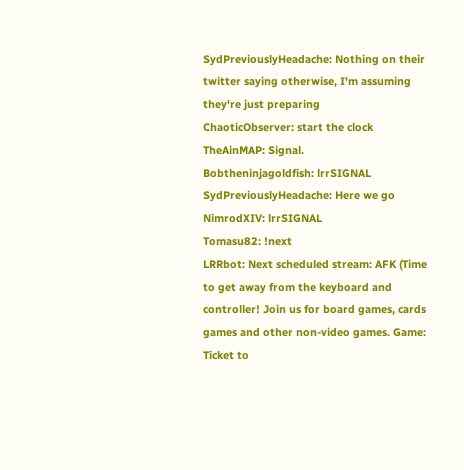SydPreviouslyHeadache: Nothing on their twitter saying otherwise, I'm assuming they're just preparing
ChaoticObserver: start the clock
TheAinMAP: Signal.
Bobtheninjagoldfish: lrrSIGNAL
SydPreviouslyHeadache: Here we go
NimrodXIV: lrrSIGNAL
Tomasu82: !next
LRRbot: Next scheduled stream: AFK (Time to get away from the keyboard and controller! Join us for board games, cards games and other non-video games. Game: Ticket to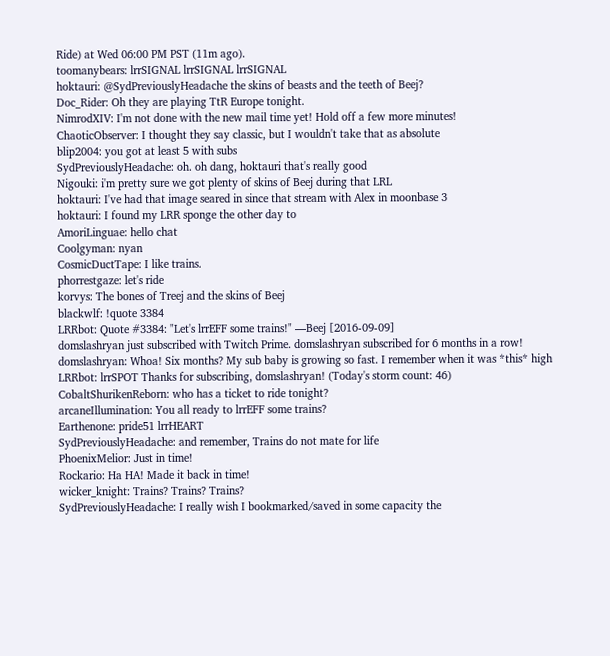Ride) at Wed 06:00 PM PST (11m ago).
toomanybears: lrrSIGNAL lrrSIGNAL lrrSIGNAL
hoktauri: @SydPreviouslyHeadache the skins of beasts and the teeth of Beej?
Doc_Rider: Oh they are playing TtR Europe tonight.
NimrodXIV: I'm not done with the new mail time yet! Hold off a few more minutes!
ChaoticObserver: I thought they say classic, but I wouldn't take that as absolute
blip2004: you got at least 5 with subs
SydPreviouslyHeadache: oh. oh dang, hoktauri that's really good
Nigouki: i'm pretty sure we got plenty of skins of Beej during that LRL
hoktauri: I've had that image seared in since that stream with Alex in moonbase 3
hoktauri: I found my LRR sponge the other day to
AmoriLinguae: hello chat
Coolgyman: nyan
CosmicDuctTape: I like trains.
phorrestgaze: let's ride
korvys: The bones of Treej and the skins of Beej
blackwlf: !quote 3384
LRRbot: Quote #3384: "Let's lrrEFF some trains!" —Beej [2016-09-09]
domslashryan just subscribed with Twitch Prime. domslashryan subscribed for 6 months in a row!
domslashryan: Whoa! Six months? My sub baby is growing so fast. I remember when it was *this* high
LRRbot: lrrSPOT Thanks for subscribing, domslashryan! (Today's storm count: 46)
CobaltShurikenReborn: who has a ticket to ride tonight?
arcaneIllumination: You all ready to lrrEFF some trains?
Earthenone: pride51 lrrHEART
SydPreviouslyHeadache: and remember, Trains do not mate for life
PhoenixMelior: Just in time!
Rockario: Ha HA! Made it back in time!
wicker_knight: Trains? Trains? Trains?
SydPreviouslyHeadache: I really wish I bookmarked/saved in some capacity the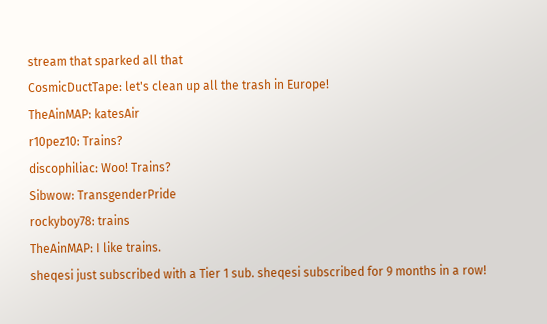stream that sparked all that
CosmicDuctTape: let's clean up all the trash in Europe!
TheAinMAP: katesAir
r10pez10: Trains?
discophiliac: Woo! Trains?
Sibwow: TransgenderPride
rockyboy78: trains
TheAinMAP: I like trains.
sheqesi just subscribed with a Tier 1 sub. sheqesi subscribed for 9 months in a row!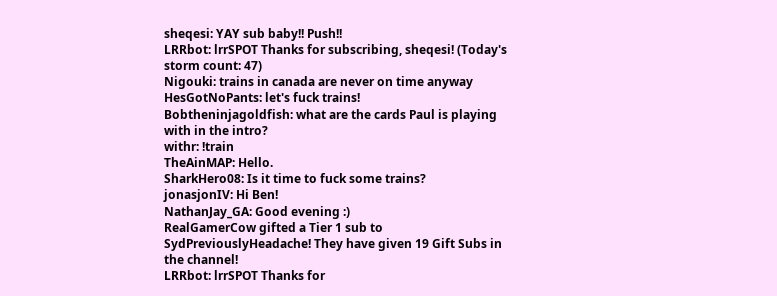sheqesi: YAY sub baby!! Push!!
LRRbot: lrrSPOT Thanks for subscribing, sheqesi! (Today's storm count: 47)
Nigouki: trains in canada are never on time anyway
HesGotNoPants: let's fuck trains!
Bobtheninjagoldfish: what are the cards Paul is playing with in the intro?
withr: !train
TheAinMAP: Hello.
SharkHero08: Is it time to fuck some trains?
jonasjonIV: Hi Ben!
NathanJay_GA: Good evening :)
RealGamerCow gifted a Tier 1 sub to SydPreviouslyHeadache! They have given 19 Gift Subs in the channel!
LRRbot: lrrSPOT Thanks for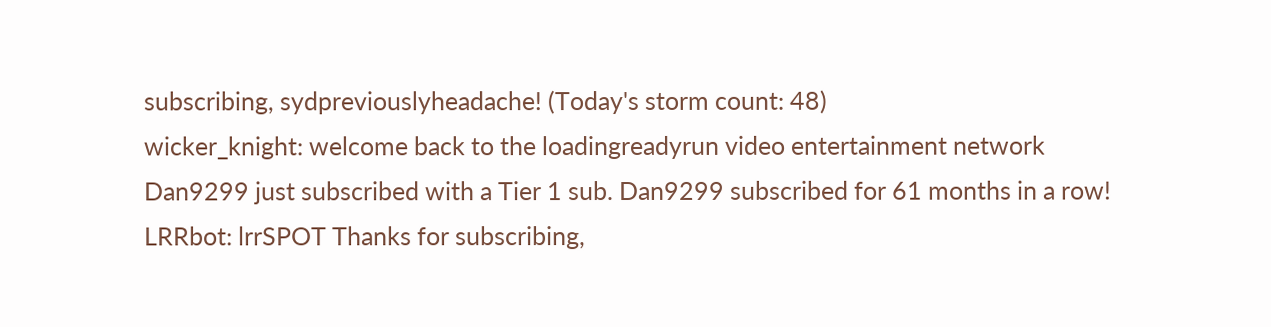subscribing, sydpreviouslyheadache! (Today's storm count: 48)
wicker_knight: welcome back to the loadingreadyrun video entertainment network
Dan9299 just subscribed with a Tier 1 sub. Dan9299 subscribed for 61 months in a row!
LRRbot: lrrSPOT Thanks for subscribing,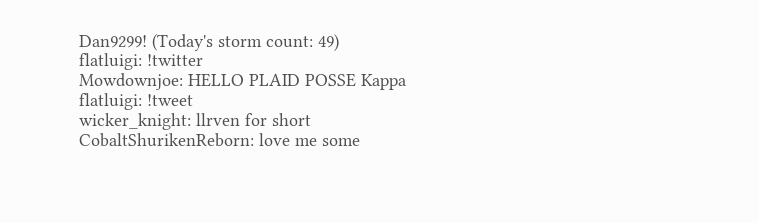Dan9299! (Today's storm count: 49)
flatluigi: !twitter
Mowdownjoe: HELLO PLAID POSSE Kappa
flatluigi: !tweet
wicker_knight: llrven for short
CobaltShurikenReborn: love me some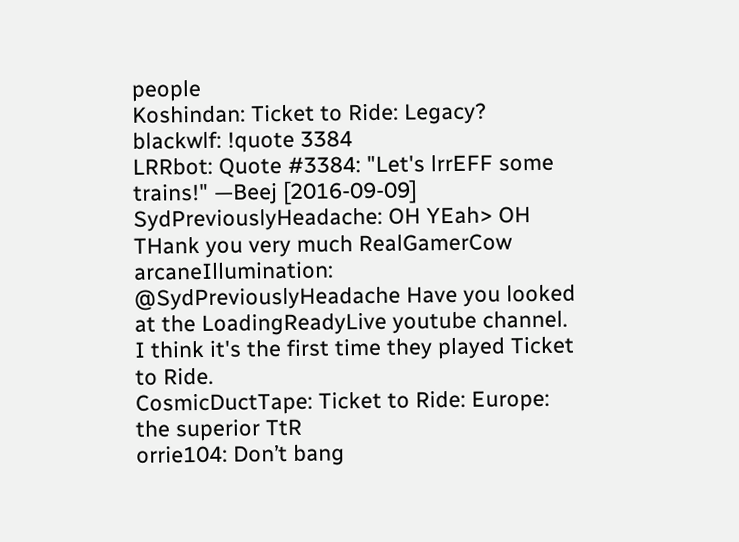people
Koshindan: Ticket to Ride: Legacy?
blackwlf: !quote 3384
LRRbot: Quote #3384: "Let's lrrEFF some trains!" —Beej [2016-09-09]
SydPreviouslyHeadache: OH YEah> OH THank you very much RealGamerCow
arcaneIllumination: @SydPreviouslyHeadache Have you looked at the LoadingReadyLive youtube channel. I think it's the first time they played Ticket to Ride.
CosmicDuctTape: Ticket to Ride: Europe: the superior TtR
orrie104: Don’t bang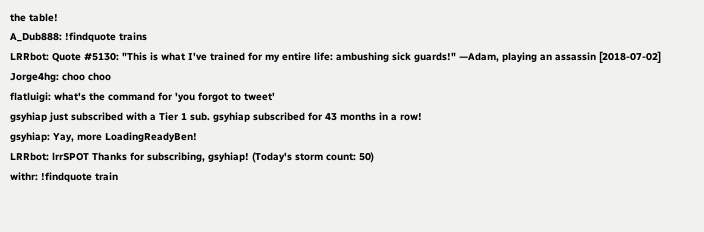the table!
A_Dub888: !findquote trains
LRRbot: Quote #5130: "This is what I've trained for my entire life: ambushing sick guards!" —Adam, playing an assassin [2018-07-02]
Jorge4hg: choo choo
flatluigi: what's the command for 'you forgot to tweet'
gsyhiap just subscribed with a Tier 1 sub. gsyhiap subscribed for 43 months in a row!
gsyhiap: Yay, more LoadingReadyBen!
LRRbot: lrrSPOT Thanks for subscribing, gsyhiap! (Today's storm count: 50)
withr: !findquote train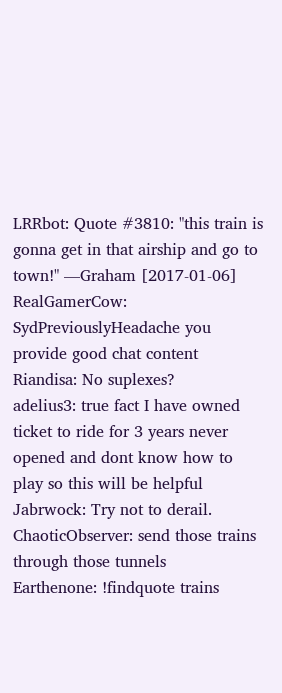LRRbot: Quote #3810: "this train is gonna get in that airship and go to town!" —Graham [2017-01-06]
RealGamerCow: SydPreviouslyHeadache you provide good chat content
Riandisa: No suplexes?
adelius3: true fact I have owned ticket to ride for 3 years never opened and dont know how to play so this will be helpful
Jabrwock: Try not to derail.
ChaoticObserver: send those trains through those tunnels
Earthenone: !findquote trains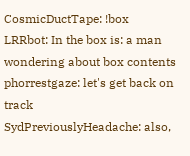CosmicDuctTape: !box
LRRbot: In the box is: a man wondering about box contents
phorrestgaze: let's get back on track
SydPreviouslyHeadache: also,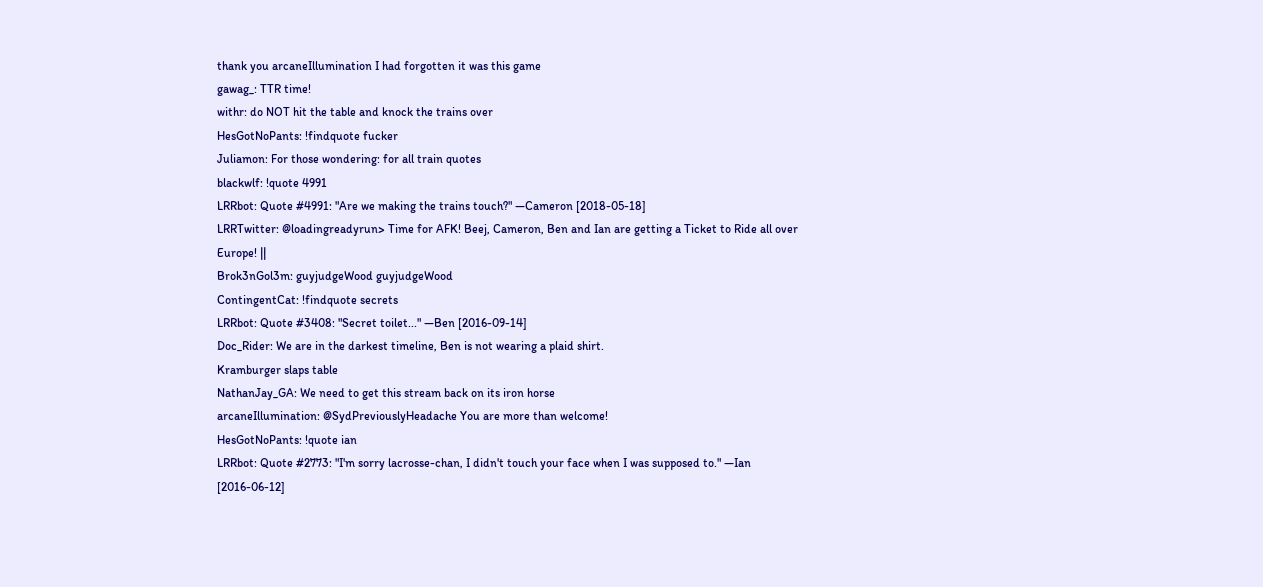thank you arcaneIllumination I had forgotten it was this game
gawag_: TTR time!
withr: do NOT hit the table and knock the trains over
HesGotNoPants: !findquote fucker
Juliamon: For those wondering: for all train quotes
blackwlf: !quote 4991
LRRbot: Quote #4991: "Are we making the trains touch?" —Cameron [2018-05-18]
LRRTwitter: @loadingreadyrun> Time for AFK! Beej, Cameron, Ben and Ian are getting a Ticket to Ride all over Europe! ||
Brok3nGol3m: guyjudgeWood guyjudgeWood
ContingentCat: !findquote secrets
LRRbot: Quote #3408: "Secret toilet..." —Ben [2016-09-14]
Doc_Rider: We are in the darkest timeline, Ben is not wearing a plaid shirt.
Kramburger slaps table
NathanJay_GA: We need to get this stream back on its iron horse
arcaneIllumination: @SydPreviouslyHeadache You are more than welcome!
HesGotNoPants: !quote ian
LRRbot: Quote #2773: "I'm sorry lacrosse-chan, I didn't touch your face when I was supposed to." —Ian [2016-06-12]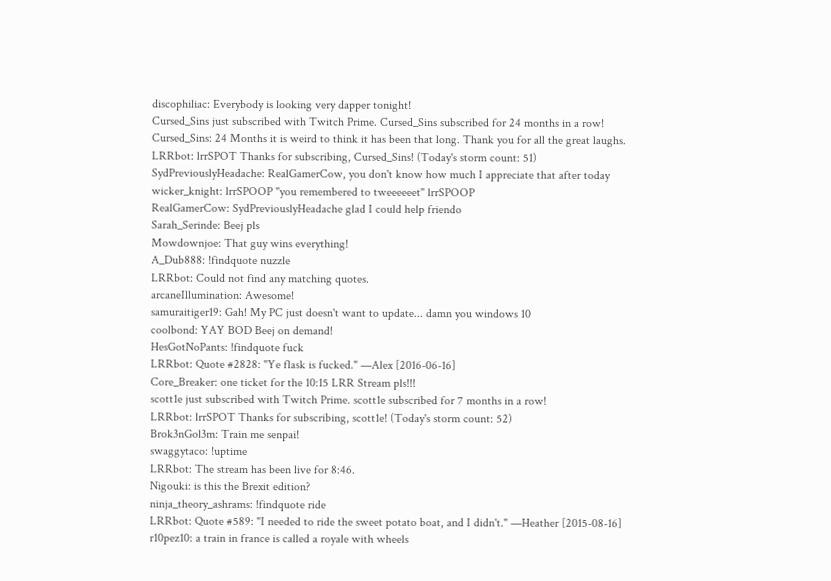discophiliac: Everybody is looking very dapper tonight!
Cursed_Sins just subscribed with Twitch Prime. Cursed_Sins subscribed for 24 months in a row!
Cursed_Sins: 24 Months it is weird to think it has been that long. Thank you for all the great laughs.
LRRbot: lrrSPOT Thanks for subscribing, Cursed_Sins! (Today's storm count: 51)
SydPreviouslyHeadache: RealGamerCow, you don't know how much I appreciate that after today
wicker_knight: lrrSPOOP "you remembered to tweeeeeet" lrrSPOOP
RealGamerCow: SydPreviouslyHeadache glad I could help friendo
Sarah_Serinde: Beej pls
Mowdownjoe: That guy wins everything!
A_Dub888: !findquote nuzzle
LRRbot: Could not find any matching quotes.
arcaneIllumination: Awesome!
samuraitiger19: Gah! My PC just doesn't want to update... damn you windows 10
coolbond: YAY BOD Beej on demand!
HesGotNoPants: !findquote fuck
LRRbot: Quote #2828: "Ye flask is fucked." —Alex [2016-06-16]
Core_Breaker: one ticket for the 10:15 LRR Stream pls!!!
scott1e just subscribed with Twitch Prime. scott1e subscribed for 7 months in a row!
LRRbot: lrrSPOT Thanks for subscribing, scott1e! (Today's storm count: 52)
Brok3nGol3m: Train me senpai!
swaggytaco: !uptime
LRRbot: The stream has been live for 8:46.
Nigouki: is this the Brexit edition?
ninja_theory_ashrams: !findquote ride
LRRbot: Quote #589: "I needed to ride the sweet potato boat, and I didn't." —Heather [2015-08-16]
r10pez10: a train in france is called a royale with wheels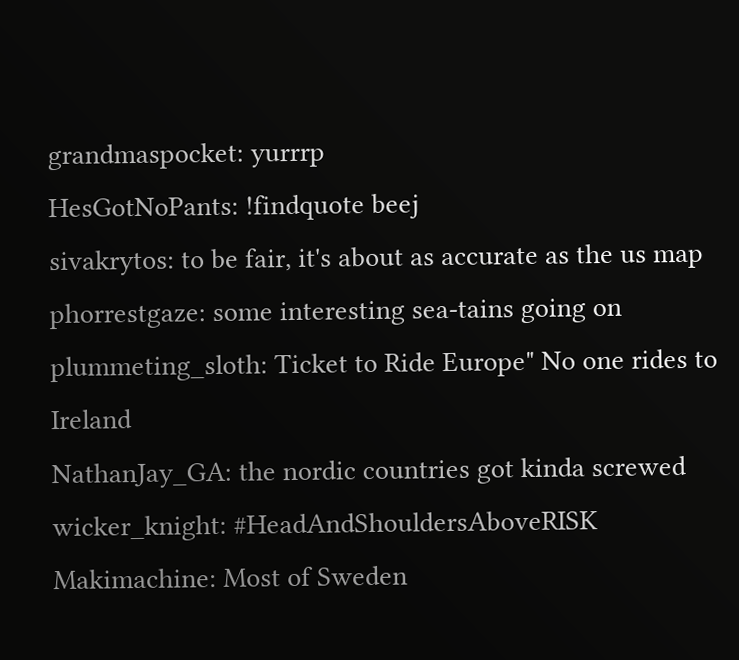grandmaspocket: yurrrp
HesGotNoPants: !findquote beej
sivakrytos: to be fair, it's about as accurate as the us map
phorrestgaze: some interesting sea-tains going on
plummeting_sloth: Ticket to Ride Europe" No one rides to Ireland
NathanJay_GA: the nordic countries got kinda screwed
wicker_knight: #HeadAndShouldersAboveRISK
Makimachine: Most of Sweden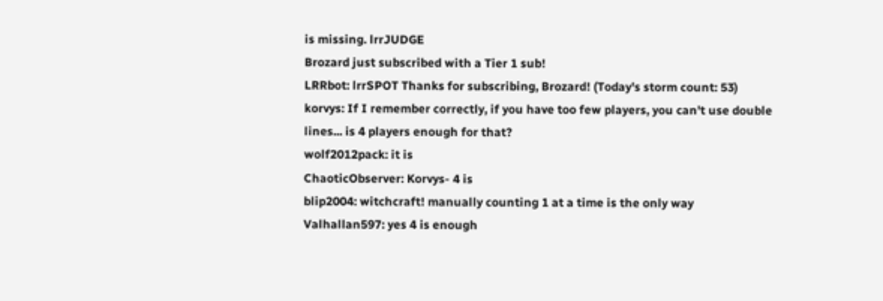is missing. lrrJUDGE
Brozard just subscribed with a Tier 1 sub!
LRRbot: lrrSPOT Thanks for subscribing, Brozard! (Today's storm count: 53)
korvys: If I remember correctly, if you have too few players, you can't use double lines... is 4 players enough for that?
wolf2012pack: it is
ChaoticObserver: Korvys- 4 is
blip2004: witchcraft! manually counting 1 at a time is the only way
Valhallan597: yes 4 is enough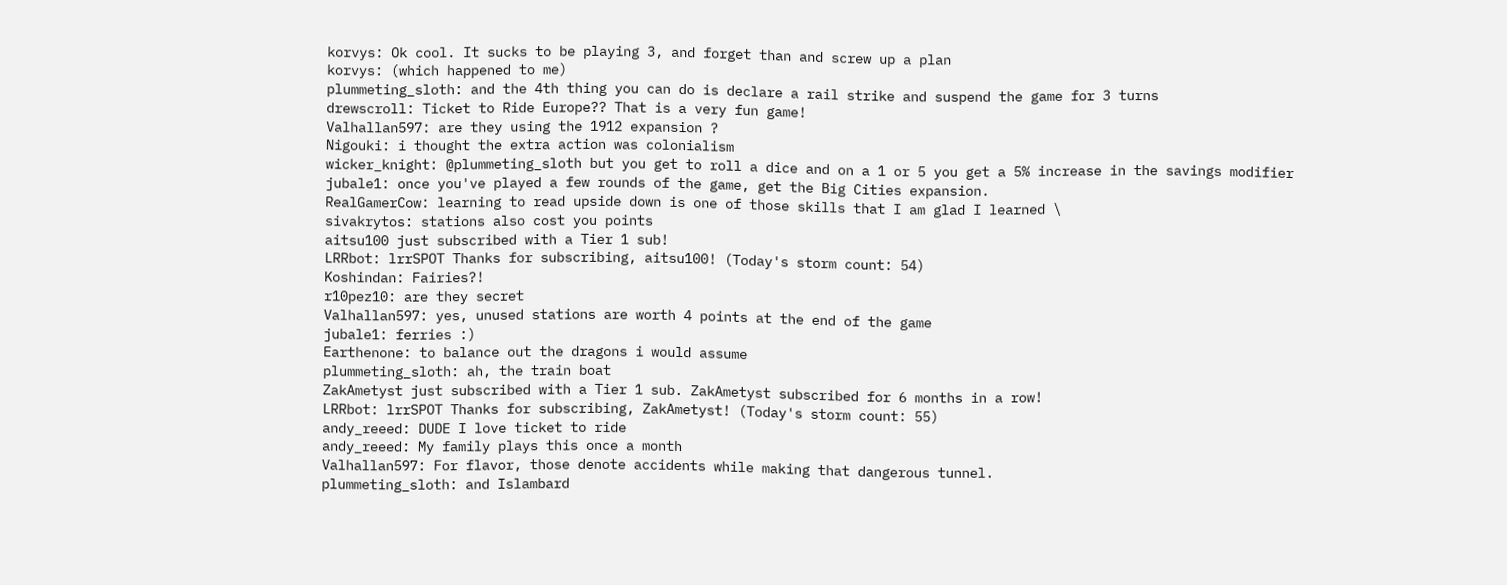korvys: Ok cool. It sucks to be playing 3, and forget than and screw up a plan
korvys: (which happened to me)
plummeting_sloth: and the 4th thing you can do is declare a rail strike and suspend the game for 3 turns
drewscroll: Ticket to Ride Europe?? That is a very fun game!
Valhallan597: are they using the 1912 expansion ?
Nigouki: i thought the extra action was colonialism
wicker_knight: @plummeting_sloth but you get to roll a dice and on a 1 or 5 you get a 5% increase in the savings modifier
jubale1: once you've played a few rounds of the game, get the Big Cities expansion.
RealGamerCow: learning to read upside down is one of those skills that I am glad I learned \
sivakrytos: stations also cost you points
aitsu100 just subscribed with a Tier 1 sub!
LRRbot: lrrSPOT Thanks for subscribing, aitsu100! (Today's storm count: 54)
Koshindan: Fairies?!
r10pez10: are they secret
Valhallan597: yes, unused stations are worth 4 points at the end of the game
jubale1: ferries :)
Earthenone: to balance out the dragons i would assume
plummeting_sloth: ah, the train boat
ZakAmetyst just subscribed with a Tier 1 sub. ZakAmetyst subscribed for 6 months in a row!
LRRbot: lrrSPOT Thanks for subscribing, ZakAmetyst! (Today's storm count: 55)
andy_reeed: DUDE I love ticket to ride
andy_reeed: My family plays this once a month
Valhallan597: For flavor, those denote accidents while making that dangerous tunnel.
plummeting_sloth: and Islambard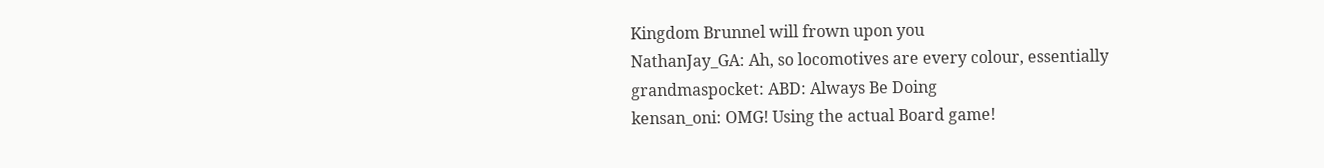Kingdom Brunnel will frown upon you
NathanJay_GA: Ah, so locomotives are every colour, essentially
grandmaspocket: ABD: Always Be Doing
kensan_oni: OMG! Using the actual Board game!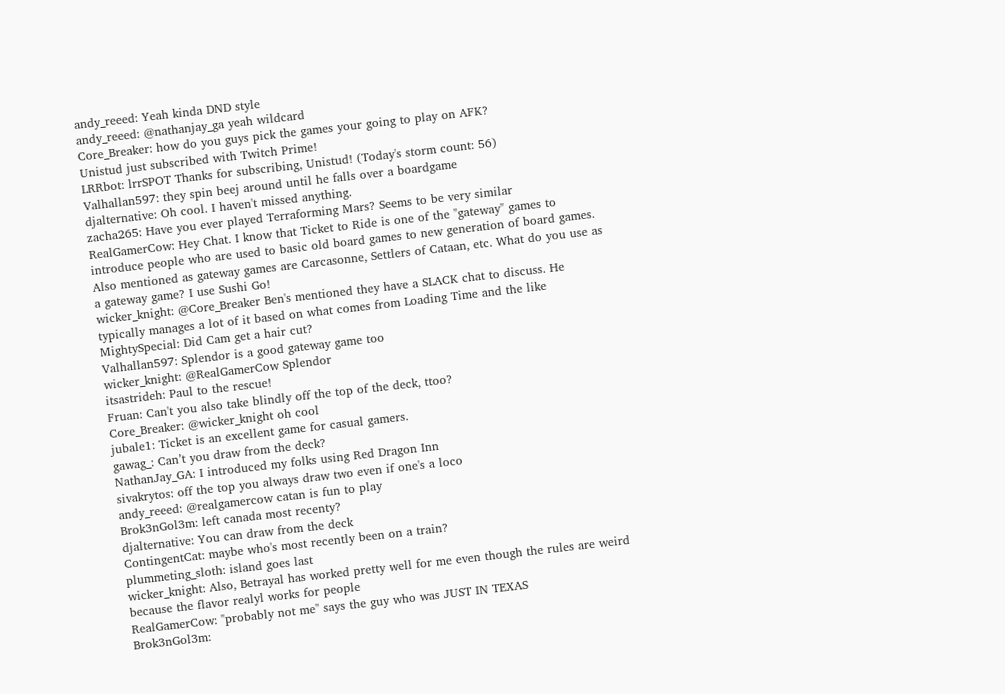andy_reeed: Yeah kinda DND style
andy_reeed: @nathanjay_ga yeah wildcard
Core_Breaker: how do you guys pick the games your going to play on AFK?
Unistud just subscribed with Twitch Prime!
LRRbot: lrrSPOT Thanks for subscribing, Unistud! (Today's storm count: 56)
Valhallan597: they spin beej around until he falls over a boardgame
djalternative: Oh cool. I haven't missed anything.
zacha265: Have you ever played Terraforming Mars? Seems to be very similar
RealGamerCow: Hey Chat. I know that Ticket to Ride is one of the "gateway" games to introduce people who are used to basic old board games to new generation of board games. Also mentioned as gateway games are Carcasonne, Settlers of Cataan, etc. What do you use as a gateway game? I use Sushi Go!
wicker_knight: @Core_Breaker Ben's mentioned they have a SLACK chat to discuss. He typically manages a lot of it based on what comes from Loading Time and the like
MightySpecial: Did Cam get a hair cut?
Valhallan597: Splendor is a good gateway game too
wicker_knight: @RealGamerCow Splendor
itsastrideh: Paul to the rescue!
Fruan: Can't you also take blindly off the top of the deck, ttoo?
Core_Breaker: @wicker_knight oh cool
jubale1: Ticket is an excellent game for casual gamers.
gawag_: Can’t you draw from the deck?
NathanJay_GA: I introduced my folks using Red Dragon Inn
sivakrytos: off the top you always draw two even if one's a loco
andy_reeed: @realgamercow catan is fun to play
Brok3nGol3m: left canada most recenty?
djalternative: You can draw from the deck
ContingentCat: maybe who's most recently been on a train?
plummeting_sloth: island goes last
wicker_knight: Also, Betrayal has worked pretty well for me even though the rules are weird because the flavor realyl works for people
RealGamerCow: "probably not me" says the guy who was JUST IN TEXAS
Brok3nGol3m: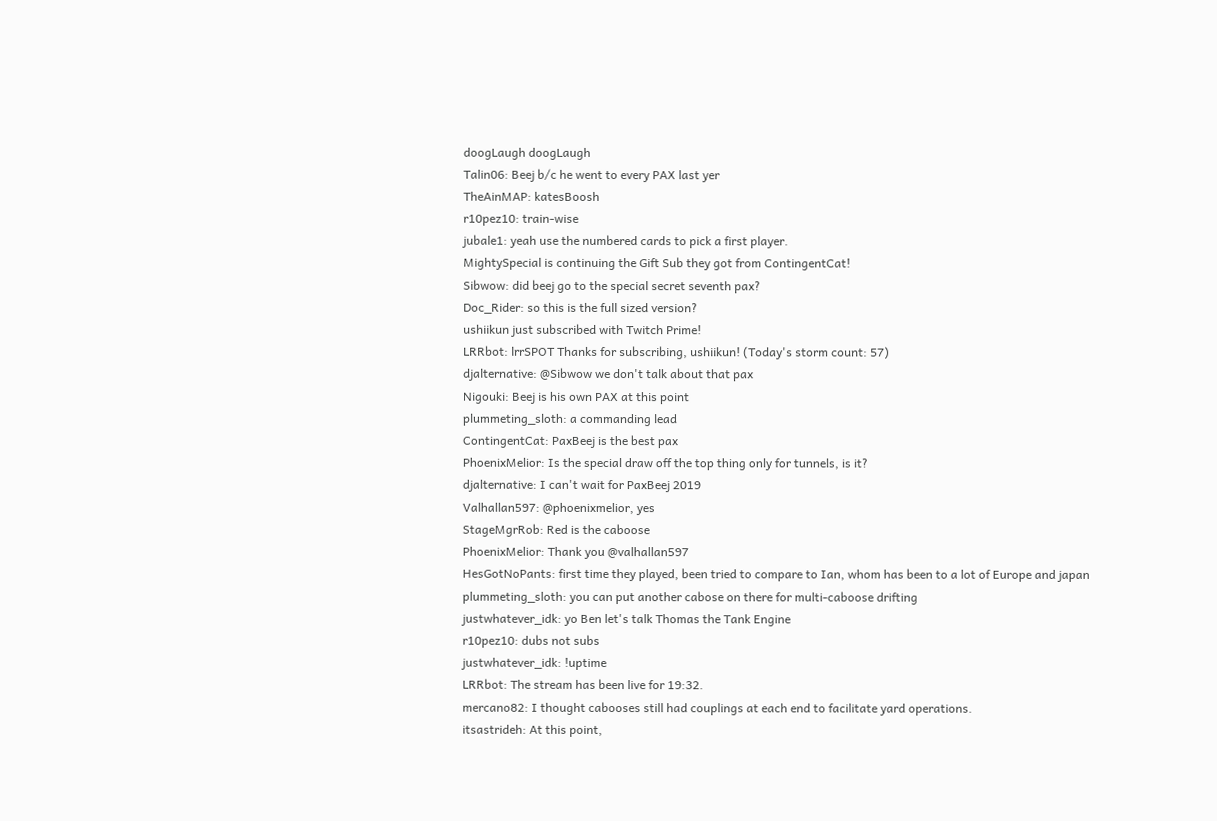doogLaugh doogLaugh
Talin06: Beej b/c he went to every PAX last yer
TheAinMAP: katesBoosh
r10pez10: train-wise
jubale1: yeah use the numbered cards to pick a first player.
MightySpecial is continuing the Gift Sub they got from ContingentCat!
Sibwow: did beej go to the special secret seventh pax?
Doc_Rider: so this is the full sized version?
ushiikun just subscribed with Twitch Prime!
LRRbot: lrrSPOT Thanks for subscribing, ushiikun! (Today's storm count: 57)
djalternative: @Sibwow we don't talk about that pax
Nigouki: Beej is his own PAX at this point
plummeting_sloth: a commanding lead
ContingentCat: PaxBeej is the best pax
PhoenixMelior: Is the special draw off the top thing only for tunnels, is it?
djalternative: I can't wait for PaxBeej 2019
Valhallan597: @phoenixmelior, yes
StageMgrRob: Red is the caboose
PhoenixMelior: Thank you @valhallan597
HesGotNoPants: first time they played, been tried to compare to Ian, whom has been to a lot of Europe and japan
plummeting_sloth: you can put another cabose on there for multi-caboose drifting
justwhatever_idk: yo Ben let's talk Thomas the Tank Engine
r10pez10: dubs not subs
justwhatever_idk: !uptime
LRRbot: The stream has been live for 19:32.
mercano82: I thought cabooses still had couplings at each end to facilitate yard operations.
itsastrideh: At this point,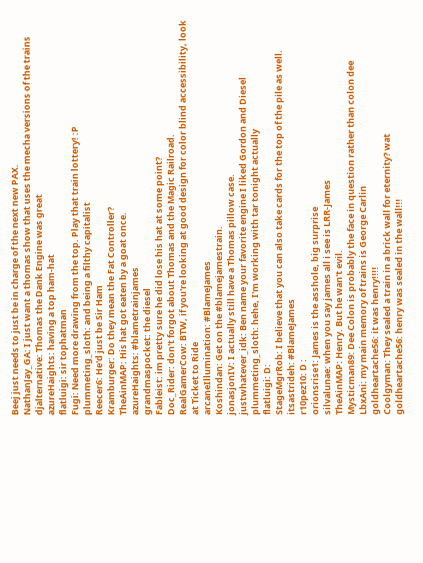Beej just needs to just be in charge of the next new PAX.
NathanJay_GA: I just want a thomas show that uses the mecha versions of the trains
djalternative: Thomas the Dank Engine was great
azureHaights: having a top ham-hat
flatluigi: sir tophatman
Fugi: Need more drawing from the top. Play that train lottery! :P
plummeting_sloth: and being a filthy capitalist
Reecer6: He'd just be Sir Ham
Kramburger: Do they mean the Fat Controller?
TheAinMAP: His hat got eaten by a goat once.
azureHaights: #blametrainjames
grandmaspocket: the diesel
Fableist: im pretty sure he did lose his hat at some point?
Doc_Rider: don't forgot about Thomas and the Magic Railroad.
RealGamerCow: BTW, if you're looking at good design for color blind accessibility, look at Ticket to Ride
arcaneIllumination: #BlameJames
Koshindan: Get on the #blamejamestrain.
jonasjonIV: I actually still have a Thomas pillow case.
justwhatever_idk: Ben name your favorite engine I liked Gordon and Diesel
plummeting_sloth: hehe, I'm working with tar tonight actually
flatluigi: D:
StageMgrRob: I believe that you can also take cards for the top of the pile as well.
itsastrideh: #BlameJames
r10pez10: D :
orionsrise1: James is the asshole, big surprise
silvalunae: when you say james all i see is LRR-James
TheAinMAP: Henry. But he wan't evil.
Mysticman89: Dee Colon is probably the face in question rather than colon dee
LbxAni: my main memory of trains is George Carlin
goldheartache56: it was henry!!!!
Coolgyman: They sealed a train in a brick wall for eternity? wat
goldheartache56: henry was sealed in the wall!!!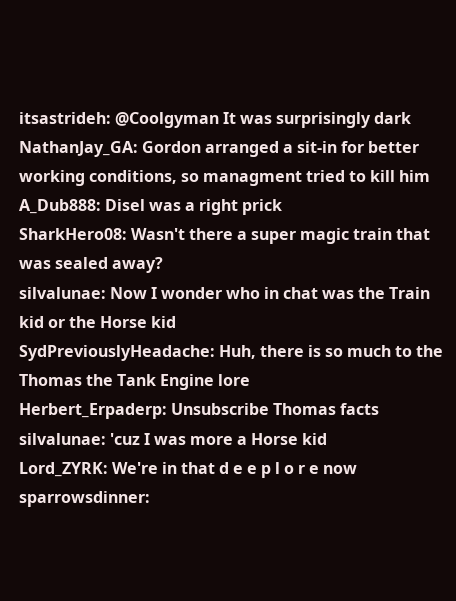itsastrideh: @Coolgyman It was surprisingly dark
NathanJay_GA: Gordon arranged a sit-in for better working conditions, so managment tried to kill him
A_Dub888: Disel was a right prick
SharkHero08: Wasn't there a super magic train that was sealed away?
silvalunae: Now I wonder who in chat was the Train kid or the Horse kid
SydPreviouslyHeadache: Huh, there is so much to the Thomas the Tank Engine lore
Herbert_Erpaderp: Unsubscribe Thomas facts
silvalunae: 'cuz I was more a Horse kid
Lord_ZYRK: We're in that d e e p l o r e now
sparrowsdinner: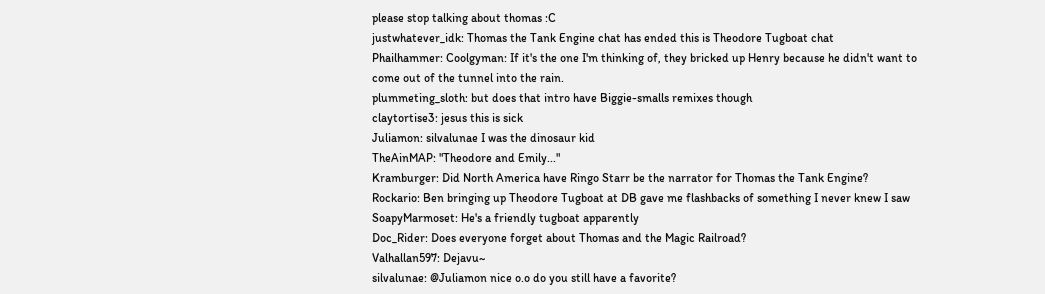please stop talking about thomas :C
justwhatever_idk: Thomas the Tank Engine chat has ended this is Theodore Tugboat chat
Phailhammer: Coolgyman: If it's the one I'm thinking of, they bricked up Henry because he didn't want to come out of the tunnel into the rain.
plummeting_sloth: but does that intro have Biggie-smalls remixes though
claytortise3: jesus this is sick
Juliamon: silvalunae I was the dinosaur kid
TheAinMAP: "Theodore and Emily..."
Kramburger: Did North America have Ringo Starr be the narrator for Thomas the Tank Engine?
Rockario: Ben bringing up Theodore Tugboat at DB gave me flashbacks of something I never knew I saw
SoapyMarmoset: He's a friendly tugboat apparently
Doc_Rider: Does everyone forget about Thomas and the Magic Railroad?
Valhallan597: Dejavu~
silvalunae: @Juliamon nice o.o do you still have a favorite?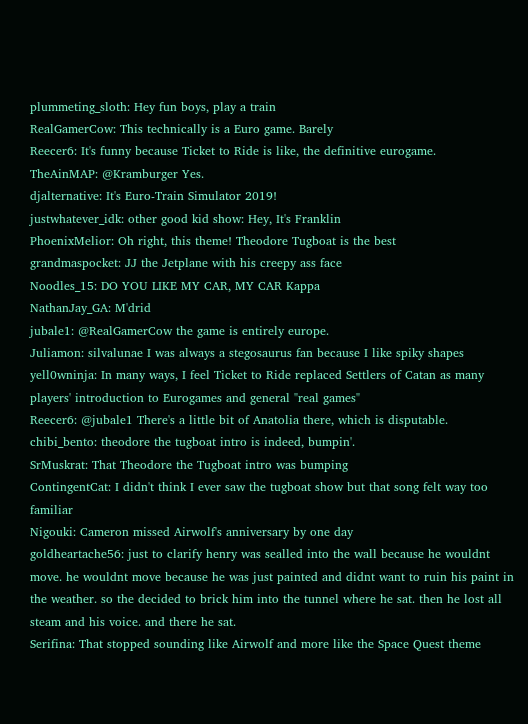plummeting_sloth: Hey fun boys, play a train
RealGamerCow: This technically is a Euro game. Barely
Reecer6: It's funny because Ticket to Ride is like, the definitive eurogame.
TheAinMAP: @Kramburger Yes.
djalternative: It's Euro-Train Simulator 2019!
justwhatever_idk: other good kid show: Hey, It's Franklin
PhoenixMelior: Oh right, this theme! Theodore Tugboat is the best
grandmaspocket: JJ the Jetplane with his creepy ass face
Noodles_15: DO YOU LIKE MY CAR, MY CAR Kappa
NathanJay_GA: M'drid
jubale1: @RealGamerCow the game is entirely europe.
Juliamon: silvalunae I was always a stegosaurus fan because I like spiky shapes
yell0wninja: In many ways, I feel Ticket to Ride replaced Settlers of Catan as many players' introduction to Eurogames and general "real games"
Reecer6: @jubale1 There's a little bit of Anatolia there, which is disputable.
chibi_bento: theodore the tugboat intro is indeed, bumpin'.
SrMuskrat: That Theodore the Tugboat intro was bumping
ContingentCat: I didn't think I ever saw the tugboat show but that song felt way too familiar
Nigouki: Cameron missed Airwolf's anniversary by one day
goldheartache56: just to clarify henry was sealled into the wall because he wouldnt move. he wouldnt move because he was just painted and didnt want to ruin his paint in the weather. so the decided to brick him into the tunnel where he sat. then he lost all steam and his voice. and there he sat.
Serifina: That stopped sounding like Airwolf and more like the Space Quest theme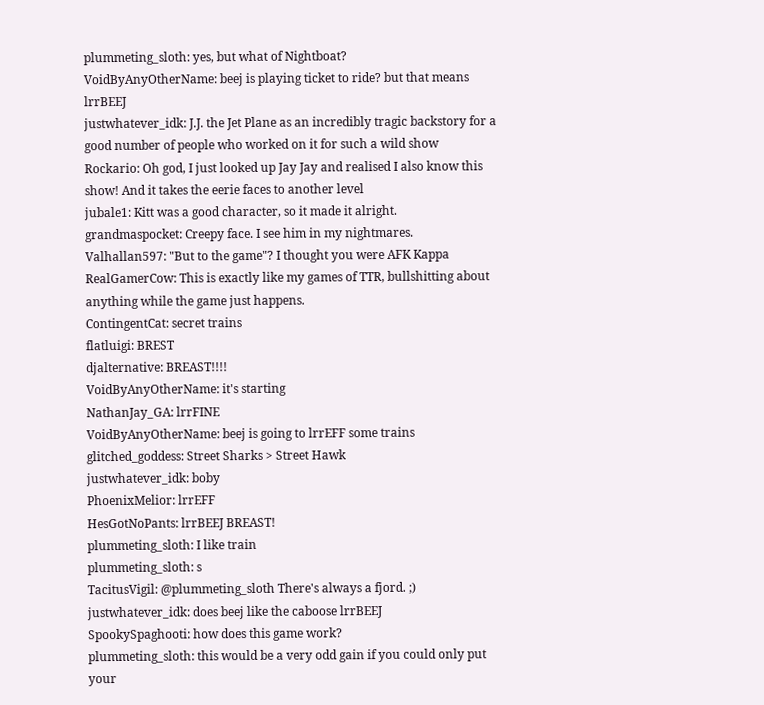plummeting_sloth: yes, but what of Nightboat?
VoidByAnyOtherName: beej is playing ticket to ride? but that means lrrBEEJ
justwhatever_idk: J.J. the Jet Plane as an incredibly tragic backstory for a good number of people who worked on it for such a wild show
Rockario: Oh god, I just looked up Jay Jay and realised I also know this show! And it takes the eerie faces to another level
jubale1: Kitt was a good character, so it made it alright.
grandmaspocket: Creepy face. I see him in my nightmares.
Valhallan597: "But to the game"? I thought you were AFK Kappa
RealGamerCow: This is exactly like my games of TTR, bullshitting about anything while the game just happens.
ContingentCat: secret trains
flatluigi: BREST
djalternative: BREAST!!!!
VoidByAnyOtherName: it's starting
NathanJay_GA: lrrFINE
VoidByAnyOtherName: beej is going to lrrEFF some trains
glitched_goddess: Street Sharks > Street Hawk
justwhatever_idk: boby
PhoenixMelior: lrrEFF
HesGotNoPants: lrrBEEJ BREAST!
plummeting_sloth: I like train
plummeting_sloth: s
TacitusVigil: @plummeting_sloth There's always a fjord. ;)
justwhatever_idk: does beej like the caboose lrrBEEJ
SpookySpaghooti: how does this game work?
plummeting_sloth: this would be a very odd gain if you could only put your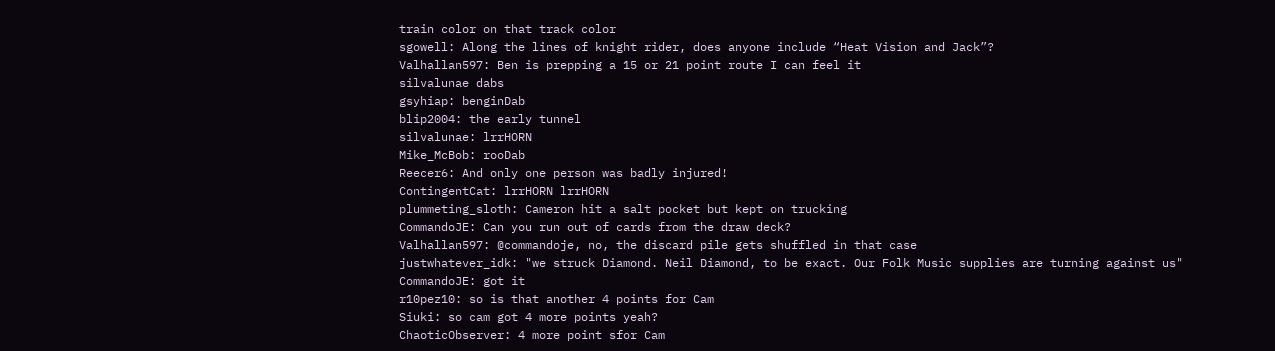train color on that track color
sgowell: Along the lines of knight rider, does anyone include “Heat Vision and Jack”?
Valhallan597: Ben is prepping a 15 or 21 point route I can feel it
silvalunae dabs
gsyhiap: benginDab
blip2004: the early tunnel
silvalunae: lrrHORN
Mike_McBob: rooDab
Reecer6: And only one person was badly injured!
ContingentCat: lrrHORN lrrHORN
plummeting_sloth: Cameron hit a salt pocket but kept on trucking
CommandoJE: Can you run out of cards from the draw deck?
Valhallan597: @commandoje, no, the discard pile gets shuffled in that case
justwhatever_idk: "we struck Diamond. Neil Diamond, to be exact. Our Folk Music supplies are turning against us"
CommandoJE: got it
r10pez10: so is that another 4 points for Cam
Siuki: so cam got 4 more points yeah?
ChaoticObserver: 4 more point sfor Cam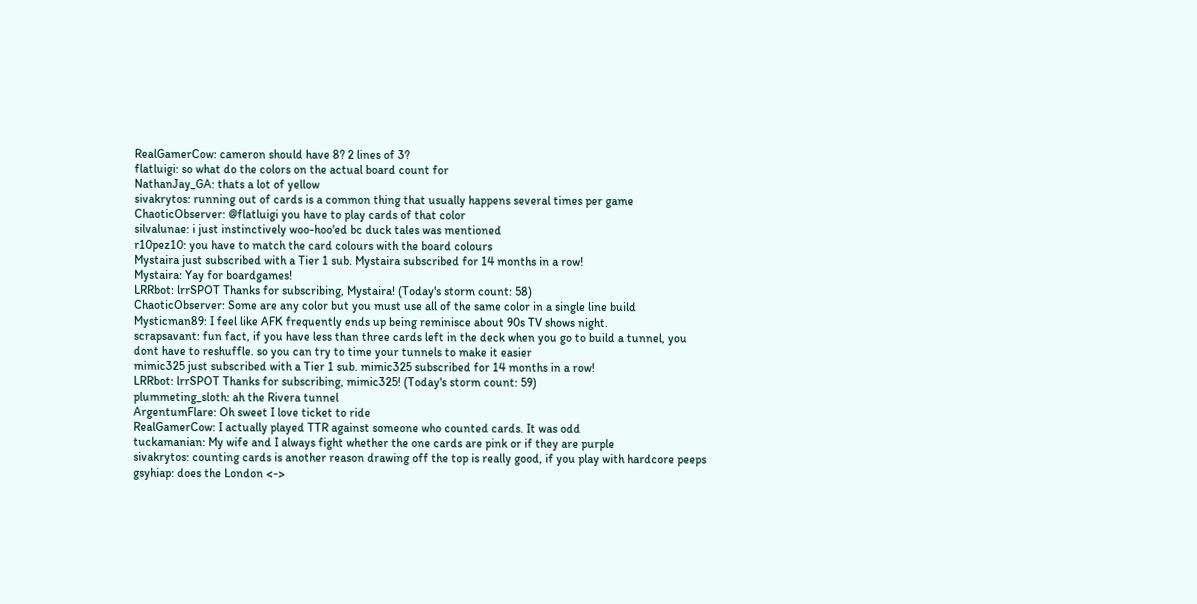RealGamerCow: cameron should have 8? 2 lines of 3?
flatluigi: so what do the colors on the actual board count for
NathanJay_GA: thats a lot of yellow
sivakrytos: running out of cards is a common thing that usually happens several times per game
ChaoticObserver: @flatluigi you have to play cards of that color
silvalunae: i just instinctively woo-hoo'ed bc duck tales was mentioned
r10pez10: you have to match the card colours with the board colours
Mystaira just subscribed with a Tier 1 sub. Mystaira subscribed for 14 months in a row!
Mystaira: Yay for boardgames!
LRRbot: lrrSPOT Thanks for subscribing, Mystaira! (Today's storm count: 58)
ChaoticObserver: Some are any color but you must use all of the same color in a single line build
Mysticman89: I feel like AFK frequently ends up being reminisce about 90s TV shows night.
scrapsavant: fun fact, if you have less than three cards left in the deck when you go to build a tunnel, you dont have to reshuffle. so you can try to time your tunnels to make it easier
mimic325 just subscribed with a Tier 1 sub. mimic325 subscribed for 14 months in a row!
LRRbot: lrrSPOT Thanks for subscribing, mimic325! (Today's storm count: 59)
plummeting_sloth: ah the Rivera tunnel
ArgentumFlare: Oh sweet I love ticket to ride
RealGamerCow: I actually played TTR against someone who counted cards. It was odd
tuckamanian: My wife and I always fight whether the one cards are pink or if they are purple
sivakrytos: counting cards is another reason drawing off the top is really good, if you play with hardcore peeps
gsyhiap: does the London <->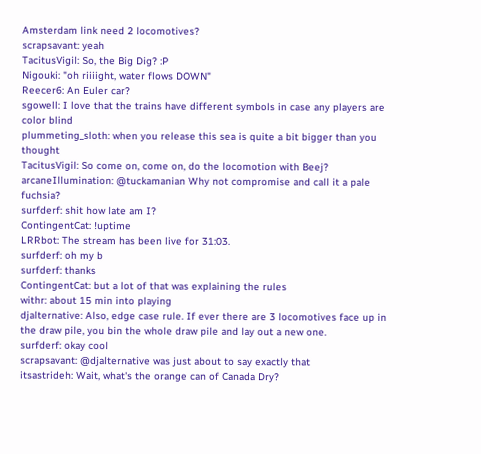Amsterdam link need 2 locomotives?
scrapsavant: yeah
TacitusVigil: So, the Big Dig? :P
Nigouki: "oh riiiight, water flows DOWN"
Reecer6: An Euler car?
sgowell: I love that the trains have different symbols in case any players are color blind
plummeting_sloth: when you release this sea is quite a bit bigger than you thought
TacitusVigil: So come on, come on, do the locomotion with Beej?
arcaneIllumination: @tuckamanian Why not compromise and call it a pale fuchsia?
surfderf: shit how late am I?
ContingentCat: !uptime
LRRbot: The stream has been live for 31:03.
surfderf: oh my b
surfderf: thanks
ContingentCat: but a lot of that was explaining the rules
withr: about 15 min into playing
djalternative: Also, edge case rule. If ever there are 3 locomotives face up in the draw pile, you bin the whole draw pile and lay out a new one.
surfderf: okay cool
scrapsavant: @djalternative was just about to say exactly that
itsastrideh: Wait, what's the orange can of Canada Dry?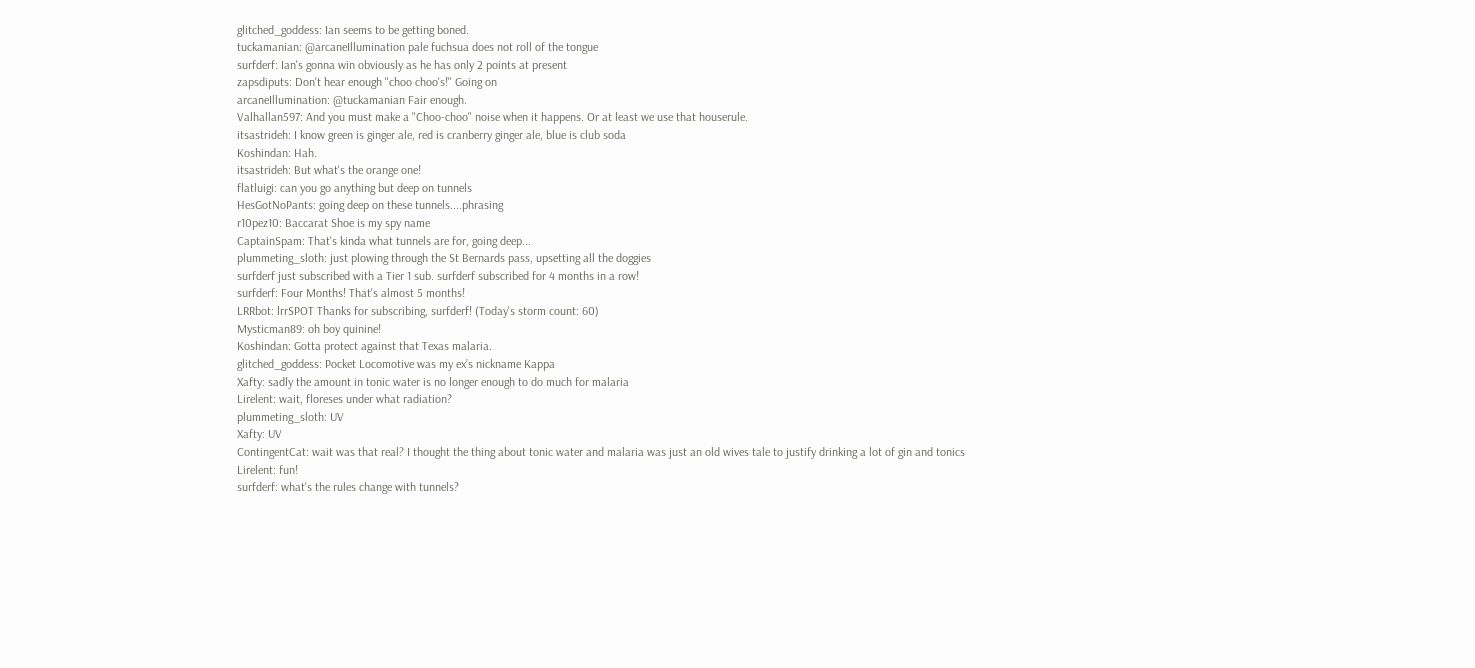glitched_goddess: Ian seems to be getting boned.
tuckamanian: @arcaneIllumination pale fuchsua does not roll of the tongue
surfderf: Ian's gonna win obviously as he has only 2 points at present
zapsdiputs: Don't hear enough "choo choo's!" Going on
arcaneIllumination: @tuckamanian Fair enough.
Valhallan597: And you must make a "Choo-choo" noise when it happens. Or at least we use that houserule.
itsastrideh: I know green is ginger ale, red is cranberry ginger ale, blue is club soda
Koshindan: Hah.
itsastrideh: But what's the orange one!
flatluigi: can you go anything but deep on tunnels
HesGotNoPants: going deep on these tunnels....phrasing
r10pez10: Baccarat Shoe is my spy name
CaptainSpam: That's kinda what tunnels are for, going deep...
plummeting_sloth: just plowing through the St Bernards pass, upsetting all the doggies
surfderf just subscribed with a Tier 1 sub. surfderf subscribed for 4 months in a row!
surfderf: Four Months! That's almost 5 months!
LRRbot: lrrSPOT Thanks for subscribing, surfderf! (Today's storm count: 60)
Mysticman89: oh boy quinine!
Koshindan: Gotta protect against that Texas malaria.
glitched_goddess: Pocket Locomotive was my ex’s nickname Kappa
Xafty: sadly the amount in tonic water is no longer enough to do much for malaria
Lirelent: wait, floreses under what radiation?
plummeting_sloth: UV
Xafty: UV
ContingentCat: wait was that real? I thought the thing about tonic water and malaria was just an old wives tale to justify drinking a lot of gin and tonics
Lirelent: fun!
surfderf: what's the rules change with tunnels?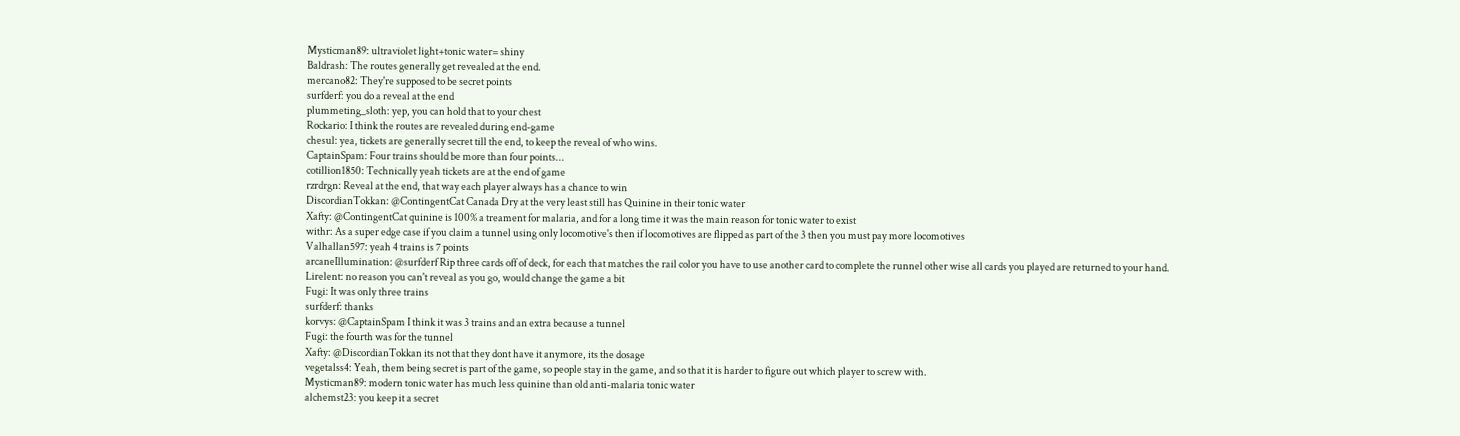Mysticman89: ultraviolet light+tonic water= shiny
Baldrash: The routes generally get revealed at the end.
mercano82: They're supposed to be secret points
surfderf: you do a reveal at the end
plummeting_sloth: yep, you can hold that to your chest
Rockario: I think the routes are revealed during end-game
chesul: yea, tickets are generally secret till the end, to keep the reveal of who wins.
CaptainSpam: Four trains should be more than four points...
cotillion1850: Technically yeah tickets are at the end of game
rzrdrgn: Reveal at the end, that way each player always has a chance to win
DiscordianTokkan: @ContingentCat Canada Dry at the very least still has Quinine in their tonic water
Xafty: @ContingentCat quinine is 100% a treament for malaria, and for a long time it was the main reason for tonic water to exist
withr: As a super edge case if you claim a tunnel using only locomotive's then if locomotives are flipped as part of the 3 then you must pay more locomotives
Valhallan597: yeah 4 trains is 7 points
arcaneIllumination: @surfderf Rip three cards off of deck, for each that matches the rail color you have to use another card to complete the runnel other wise all cards you played are returned to your hand.
Lirelent: no reason you can't reveal as you go, would change the game a bit
Fugi: It was only three trains
surfderf: thanks
korvys: @CaptainSpam I think it was 3 trains and an extra because a tunnel
Fugi: the fourth was for the tunnel
Xafty: @DiscordianTokkan its not that they dont have it anymore, its the dosage
vegetalss4: Yeah, them being secret is part of the game, so people stay in the game, and so that it is harder to figure out which player to screw with.
Mysticman89: modern tonic water has much less quinine than old anti-malaria tonic water
alchemst23: you keep it a secret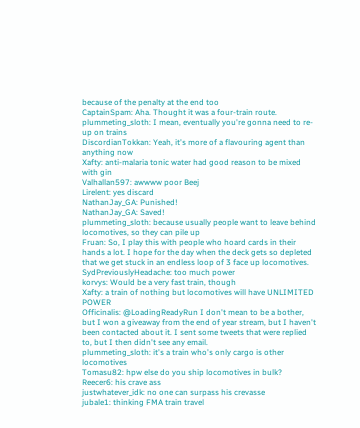because of the penalty at the end too
CaptainSpam: Aha. Thought it was a four-train route.
plummeting_sloth: I mean, eventually you're gonna need to re-up on trains
DiscordianTokkan: Yeah, it's more of a flavouring agent than anything now
Xafty: anti-malaria tonic water had good reason to be mixed with gin
Valhallan597: awwww poor Beej
Lirelent: yes discard
NathanJay_GA: Punished!
NathanJay_GA: Saved!
plummeting_sloth: because usually people want to leave behind locomotives, so they can pile up
Fruan: So, I play this with people who hoard cards in their hands a lot. I hope for the day when the deck gets so depleted that we get stuck in an endless loop of 3 face up locomotives.
SydPreviouslyHeadache: too much power
korvys: Would be a very fast train, though
Xafty: a train of nothing but locomotives will have UNLIMITED POWER
Officinalis: @LoadingReadyRun I don't mean to be a bother, but I won a giveaway from the end of year stream, but I haven't been contacted about it. I sent some tweets that were replied to, but I then didn't see any email.
plummeting_sloth: it's a train who's only cargo is other locomotives
Tomasu82: hpw else do you ship locomotives in bulk?
Reecer6: his crave ass
justwhatever_idk: no one can surpass his crevasse
jubale1: thinking FMA train travel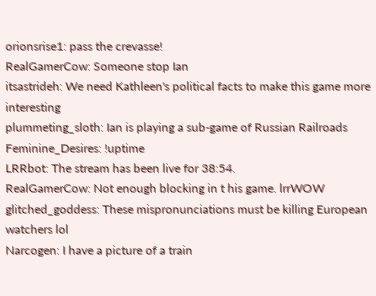orionsrise1: pass the crevasse!
RealGamerCow: Someone stop Ian
itsastrideh: We need Kathleen's political facts to make this game more interesting
plummeting_sloth: Ian is playing a sub-game of Russian Railroads
Feminine_Desires: !uptime
LRRbot: The stream has been live for 38:54.
RealGamerCow: Not enough blocking in t his game. lrrWOW
glitched_goddess: These mispronunciations must be killing European watchers lol
Narcogen: I have a picture of a train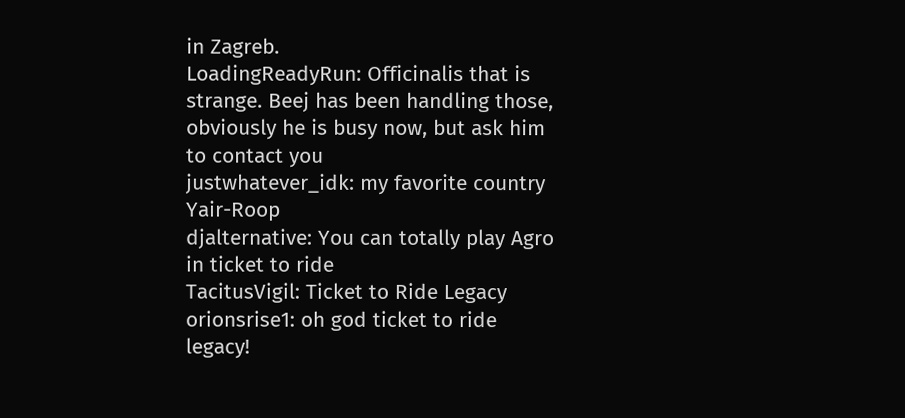in Zagreb.
LoadingReadyRun: Officinalis that is strange. Beej has been handling those, obviously he is busy now, but ask him to contact you
justwhatever_idk: my favorite country Yair-Roop
djalternative: You can totally play Agro in ticket to ride
TacitusVigil: Ticket to Ride Legacy
orionsrise1: oh god ticket to ride legacy!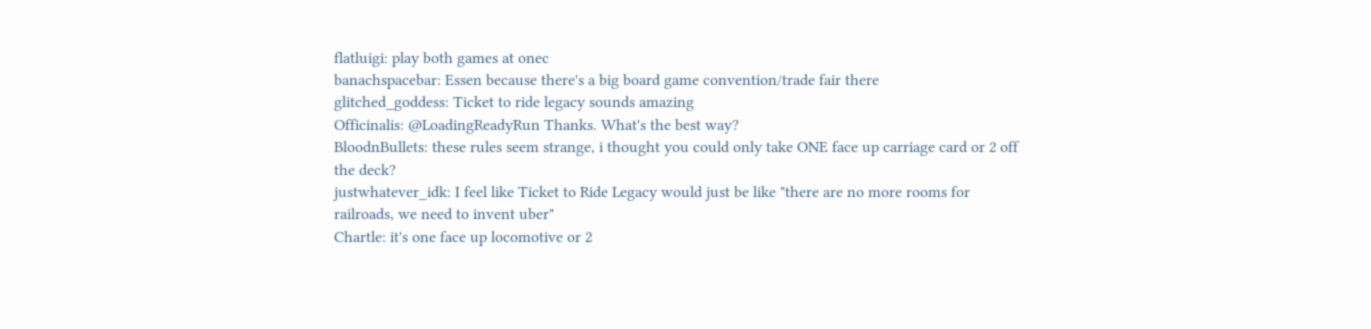flatluigi: play both games at onec
banachspacebar: Essen because there's a big board game convention/trade fair there
glitched_goddess: Ticket to ride legacy sounds amazing
Officinalis: @LoadingReadyRun Thanks. What's the best way?
BloodnBullets: these rules seem strange, i thought you could only take ONE face up carriage card or 2 off the deck?
justwhatever_idk: I feel like Ticket to Ride Legacy would just be like "there are no more rooms for railroads, we need to invent uber"
Chartle: it's one face up locomotive or 2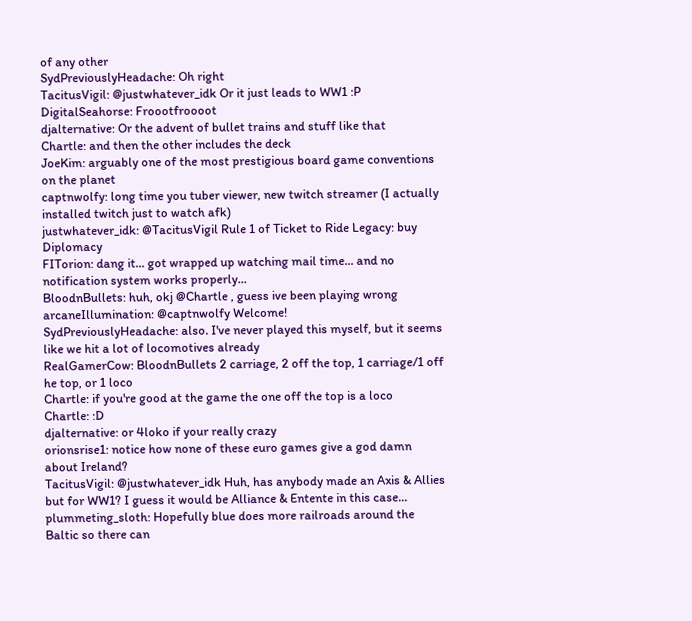of any other
SydPreviouslyHeadache: Oh right
TacitusVigil: @justwhatever_idk Or it just leads to WW1 :P
DigitalSeahorse: Froootfroooot
djalternative: Or the advent of bullet trains and stuff like that
Chartle: and then the other includes the deck
JoeKim: arguably one of the most prestigious board game conventions on the planet
captnwolfy: long time you tuber viewer, new twitch streamer (I actually installed twitch just to watch afk)
justwhatever_idk: @TacitusVigil Rule 1 of Ticket to Ride Legacy: buy Diplomacy
FITorion: dang it... got wrapped up watching mail time... and no notification system works properly...
BloodnBullets: huh, okj @Chartle , guess ive been playing wrong
arcaneIllumination: @captnwolfy Welcome!
SydPreviouslyHeadache: also. I've never played this myself, but it seems like we hit a lot of locomotives already
RealGamerCow: BloodnBullets 2 carriage, 2 off the top, 1 carriage/1 off he top, or 1 loco
Chartle: if you're good at the game the one off the top is a loco
Chartle: :D
djalternative: or 4loko if your really crazy
orionsrise1: notice how none of these euro games give a god damn about Ireland?
TacitusVigil: @justwhatever_idk Huh, has anybody made an Axis & Allies but for WW1? I guess it would be Alliance & Entente in this case...
plummeting_sloth: Hopefully blue does more railroads around the Baltic so there can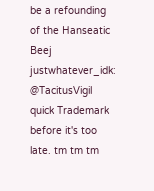be a refounding of the Hanseatic Beej
justwhatever_idk: @TacitusVigil quick Trademark before it's too late. tm tm tm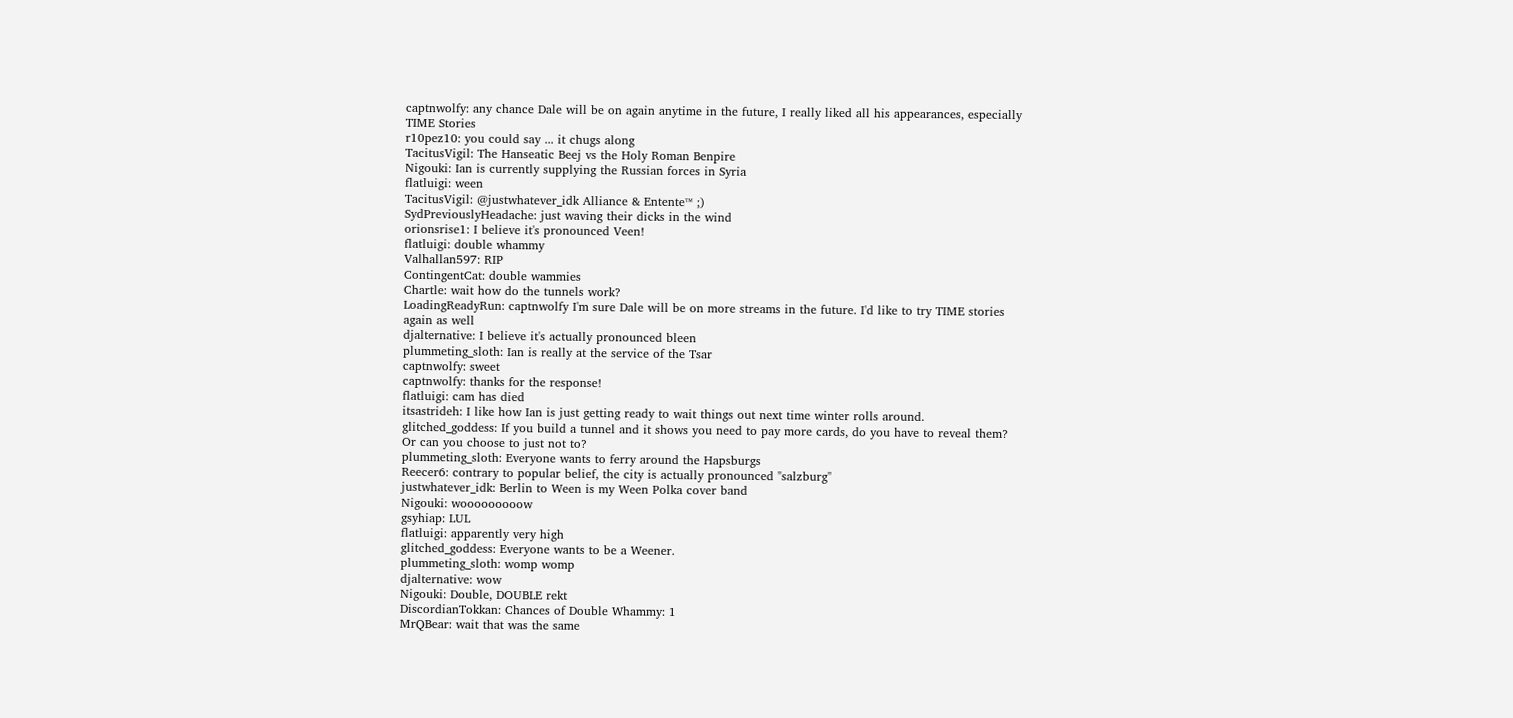captnwolfy: any chance Dale will be on again anytime in the future, I really liked all his appearances, especially TIME Stories
r10pez10: you could say ... it chugs along
TacitusVigil: The Hanseatic Beej vs the Holy Roman Benpire
Nigouki: Ian is currently supplying the Russian forces in Syria
flatluigi: ween
TacitusVigil: @justwhatever_idk Alliance & Entente™ ;)
SydPreviouslyHeadache: just waving their dicks in the wind
orionsrise1: I believe it's pronounced Veen!
flatluigi: double whammy
Valhallan597: RIP
ContingentCat: double wammies
Chartle: wait how do the tunnels work?
LoadingReadyRun: captnwolfy I'm sure Dale will be on more streams in the future. I'd like to try TIME stories again as well
djalternative: I believe it's actually pronounced bleen
plummeting_sloth: Ian is really at the service of the Tsar
captnwolfy: sweet
captnwolfy: thanks for the response!
flatluigi: cam has died
itsastrideh: I like how Ian is just getting ready to wait things out next time winter rolls around.
glitched_goddess: If you build a tunnel and it shows you need to pay more cards, do you have to reveal them? Or can you choose to just not to?
plummeting_sloth: Everyone wants to ferry around the Hapsburgs
Reecer6: contrary to popular belief, the city is actually pronounced "salzburg"
justwhatever_idk: Berlin to Ween is my Ween Polka cover band
Nigouki: wooooooooow
gsyhiap: LUL
flatluigi: apparently very high
glitched_goddess: Everyone wants to be a Weener.
plummeting_sloth: womp womp
djalternative: wow
Nigouki: Double, DOUBLE rekt
DiscordianTokkan: Chances of Double Whammy: 1
MrQBear: wait that was the same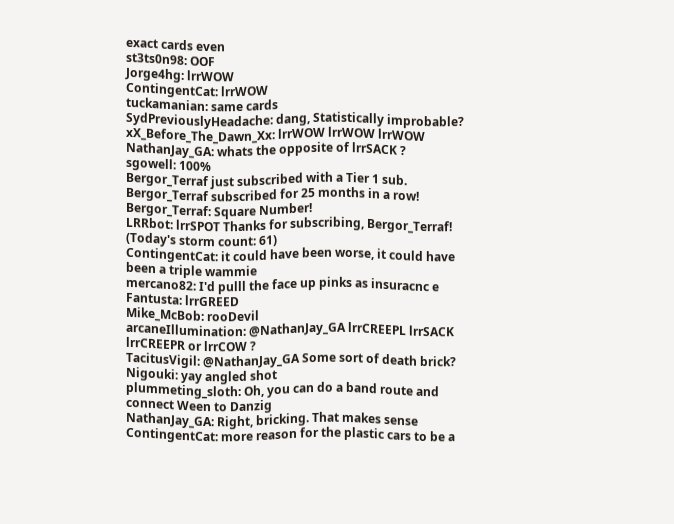exact cards even
st3ts0n98: OOF
Jorge4hg: lrrWOW
ContingentCat: lrrWOW
tuckamanian: same cards
SydPreviouslyHeadache: dang, Statistically improbable?
xX_Before_The_Dawn_Xx: lrrWOW lrrWOW lrrWOW
NathanJay_GA: whats the opposite of lrrSACK ?
sgowell: 100%
Bergor_Terraf just subscribed with a Tier 1 sub. Bergor_Terraf subscribed for 25 months in a row!
Bergor_Terraf: Square Number!
LRRbot: lrrSPOT Thanks for subscribing, Bergor_Terraf! (Today's storm count: 61)
ContingentCat: it could have been worse, it could have been a triple wammie
mercano82: I'd pulll the face up pinks as insuracnc e
Fantusta: lrrGREED
Mike_McBob: rooDevil
arcaneIllumination: @NathanJay_GA lrrCREEPL lrrSACK lrrCREEPR or lrrCOW ?
TacitusVigil: @NathanJay_GA Some sort of death brick?
Nigouki: yay angled shot
plummeting_sloth: Oh, you can do a band route and connect Ween to Danzig
NathanJay_GA: Right, bricking. That makes sense
ContingentCat: more reason for the plastic cars to be a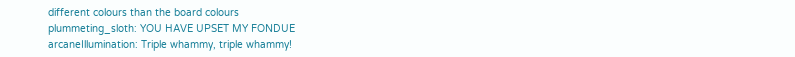different colours than the board colours
plummeting_sloth: YOU HAVE UPSET MY FONDUE
arcaneIllumination: Triple whammy, triple whammy!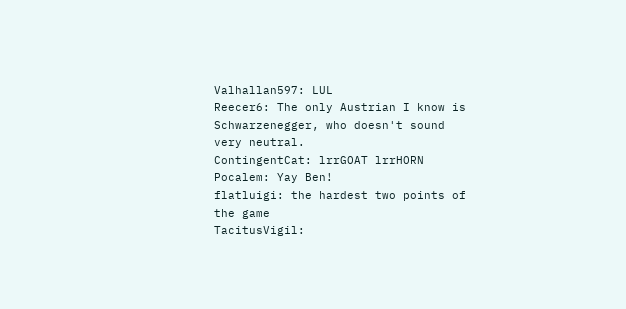Valhallan597: LUL
Reecer6: The only Austrian I know is Schwarzenegger, who doesn't sound very neutral.
ContingentCat: lrrGOAT lrrHORN
Pocalem: Yay Ben!
flatluigi: the hardest two points of the game
TacitusVigil: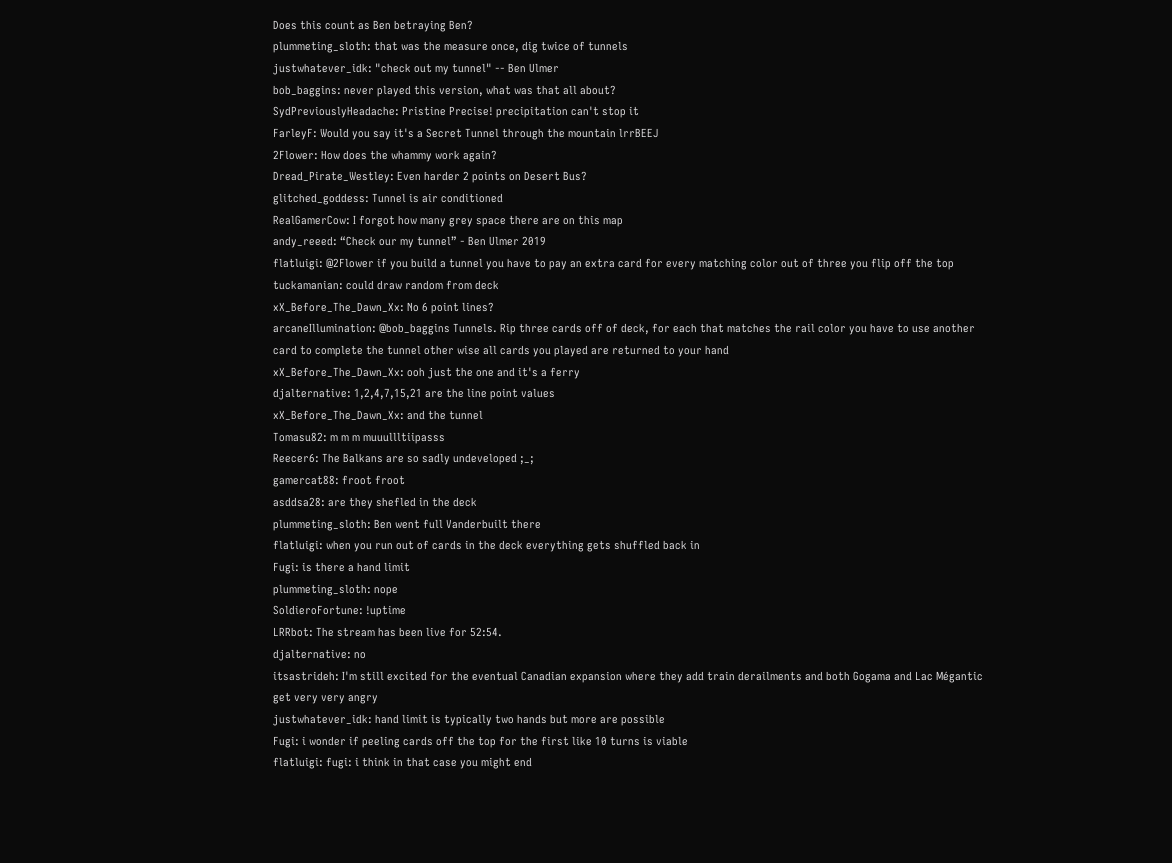Does this count as Ben betraying Ben?
plummeting_sloth: that was the measure once, dig twice of tunnels
justwhatever_idk: "check out my tunnel" -- Ben Ulmer
bob_baggins: never played this version, what was that all about?
SydPreviouslyHeadache: Pristine Precise! precipitation can't stop it
FarleyF: Would you say it's a Secret Tunnel through the mountain lrrBEEJ
2Flower: How does the whammy work again?
Dread_Pirate_Westley: Even harder 2 points on Desert Bus?
glitched_goddess: Tunnel is air conditioned
RealGamerCow: I forgot how many grey space there are on this map
andy_reeed: “Check our my tunnel” - Ben Ulmer 2019
flatluigi: @2Flower if you build a tunnel you have to pay an extra card for every matching color out of three you flip off the top
tuckamanian: could draw random from deck
xX_Before_The_Dawn_Xx: No 6 point lines?
arcaneIllumination: @bob_baggins Tunnels. Rip three cards off of deck, for each that matches the rail color you have to use another card to complete the tunnel other wise all cards you played are returned to your hand
xX_Before_The_Dawn_Xx: ooh just the one and it's a ferry
djalternative: 1,2,4,7,15,21 are the line point values
xX_Before_The_Dawn_Xx: and the tunnel
Tomasu82: m m m muuullltiipasss
Reecer6: The Balkans are so sadly undeveloped ;_;
gamercat88: froot froot
asddsa28: are they shefled in the deck
plummeting_sloth: Ben went full Vanderbuilt there
flatluigi: when you run out of cards in the deck everything gets shuffled back in
Fugi: is there a hand limit
plummeting_sloth: nope
SoldieroFortune: !uptime
LRRbot: The stream has been live for 52:54.
djalternative: no
itsastrideh: I'm still excited for the eventual Canadian expansion where they add train derailments and both Gogama and Lac Mégantic get very very angry
justwhatever_idk: hand limit is typically two hands but more are possible
Fugi: i wonder if peeling cards off the top for the first like 10 turns is viable
flatluigi: fugi: i think in that case you might end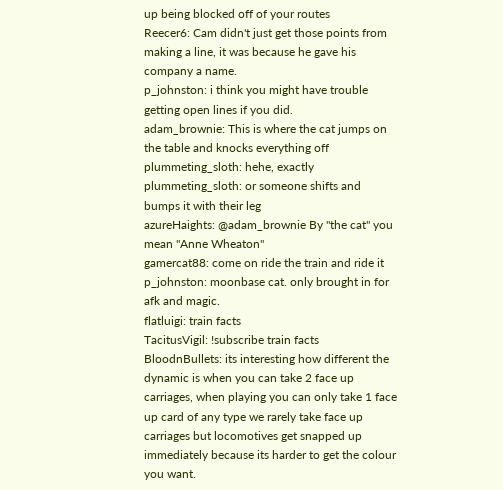up being blocked off of your routes
Reecer6: Cam didn't just get those points from making a line, it was because he gave his company a name.
p_johnston: i think you might have trouble getting open lines if you did.
adam_brownie: This is where the cat jumps on the table and knocks everything off
plummeting_sloth: hehe, exactly
plummeting_sloth: or someone shifts and bumps it with their leg
azureHaights: @adam_brownie By "the cat" you mean "Anne Wheaton"
gamercat88: come on ride the train and ride it
p_johnston: moonbase cat. only brought in for afk and magic.
flatluigi: train facts
TacitusVigil: !subscribe train facts
BloodnBullets: its interesting how different the dynamic is when you can take 2 face up carriages, when playing you can only take 1 face up card of any type we rarely take face up carriages but locomotives get snapped up immediately because its harder to get the colour you want.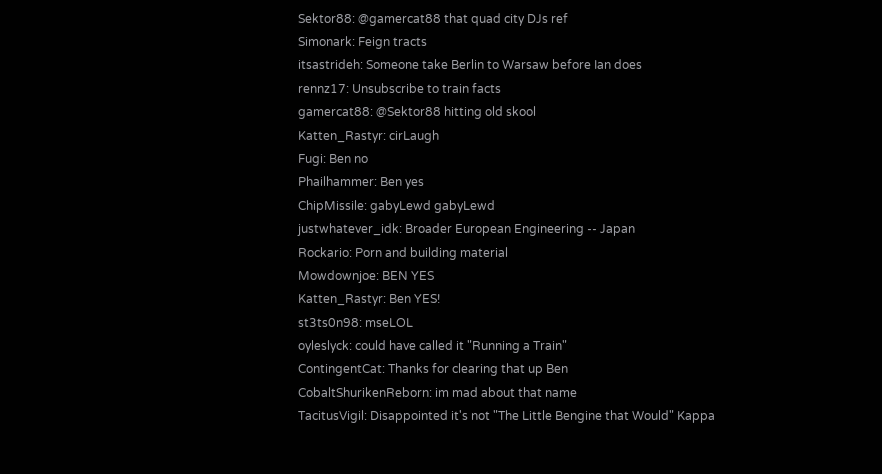Sektor88: @gamercat88 that quad city DJs ref
Simonark: Feign tracts
itsastrideh: Someone take Berlin to Warsaw before Ian does
rennz17: Unsubscribe to train facts
gamercat88: @Sektor88 hitting old skool
Katten_Rastyr: cirLaugh
Fugi: Ben no
Phailhammer: Ben yes
ChipMissile: gabyLewd gabyLewd
justwhatever_idk: Broader European Engineering -- Japan
Rockario: Porn and building material
Mowdownjoe: BEN YES
Katten_Rastyr: Ben YES!
st3ts0n98: mseLOL
oyleslyck: could have called it "Running a Train"
ContingentCat: Thanks for clearing that up Ben
CobaltShurikenReborn: im mad about that name
TacitusVigil: Disappointed it's not "The Little Bengine that Would" Kappa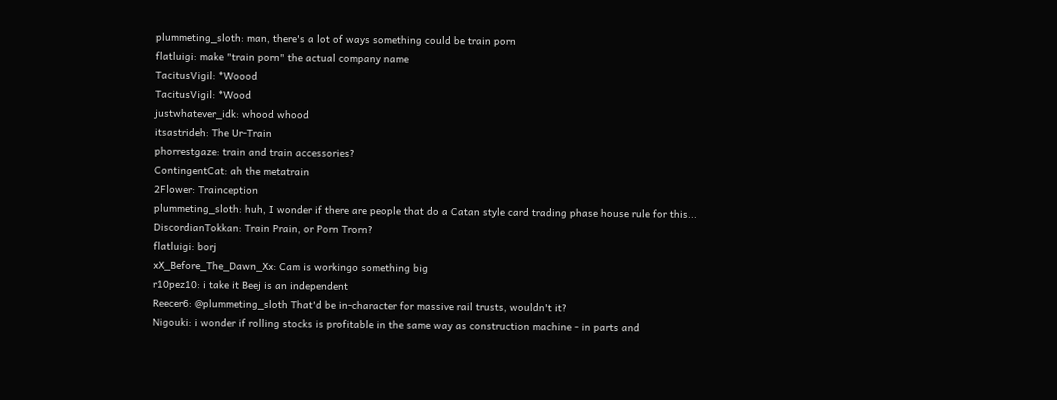plummeting_sloth: man, there's a lot of ways something could be train porn
flatluigi: make "train porn" the actual company name
TacitusVigil: *Woood
TacitusVigil: *Wood
justwhatever_idk: whood whood
itsastrideh: The Ur-Train
phorrestgaze: train and train accessories?
ContingentCat: ah the metatrain
2Flower: Trainception
plummeting_sloth: huh, I wonder if there are people that do a Catan style card trading phase house rule for this...
DiscordianTokkan: Train Prain, or Porn Trorn?
flatluigi: borj
xX_Before_The_Dawn_Xx: Cam is workingo something big
r10pez10: i take it Beej is an independent
Reecer6: @plummeting_sloth That'd be in-character for massive rail trusts, wouldn't it?
Nigouki: i wonder if rolling stocks is profitable in the same way as construction machine - in parts and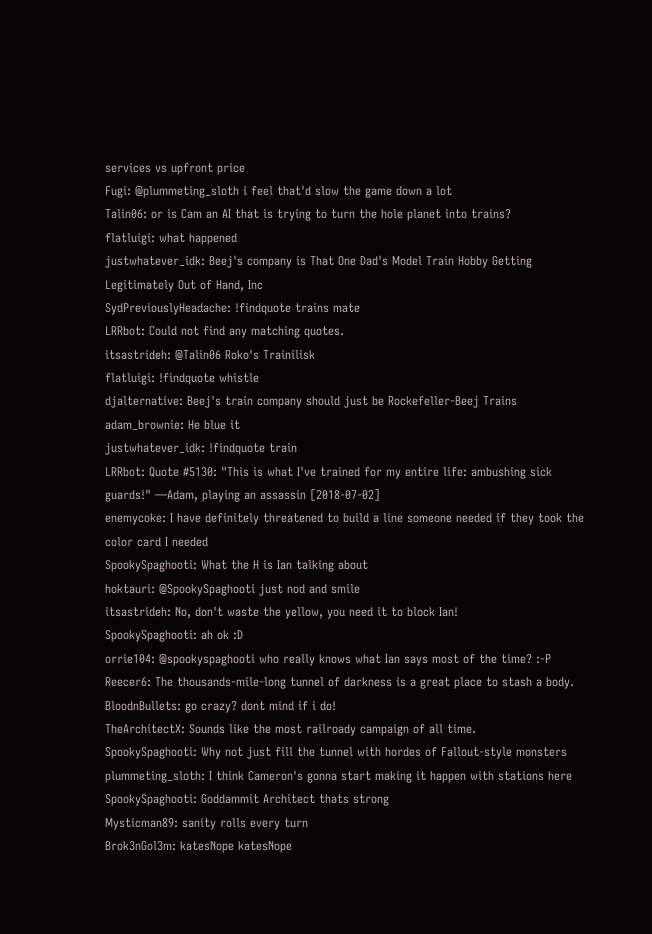services vs upfront price
Fugi: @plummeting_sloth i feel that'd slow the game down a lot
Talin06: or is Cam an AI that is trying to turn the hole planet into trains?
flatluigi: what happened
justwhatever_idk: Beej's company is That One Dad's Model Train Hobby Getting Legitimately Out of Hand, Inc
SydPreviouslyHeadache: !findquote trains mate
LRRbot: Could not find any matching quotes.
itsastrideh: @Talin06 Roko's Trainilisk
flatluigi: !findquote whistle
djalternative: Beej's train company should just be Rockefeller-Beej Trains
adam_brownie: He blue it
justwhatever_idk: !findquote train
LRRbot: Quote #5130: "This is what I've trained for my entire life: ambushing sick guards!" —Adam, playing an assassin [2018-07-02]
enemycoke: I have definitely threatened to build a line someone needed if they took the color card I needed
SpookySpaghooti: What the H is Ian talking about
hoktauri: @SpookySpaghooti just nod and smile
itsastrideh: No, don't waste the yellow, you need it to block Ian!
SpookySpaghooti: ah ok :D
orrie104: @spookyspaghooti who really knows what Ian says most of the time? :-P
Reecer6: The thousands-mile-long tunnel of darkness is a great place to stash a body.
BloodnBullets: go crazy? dont mind if i do!
TheArchitectX: Sounds like the most railroady campaign of all time.
SpookySpaghooti: Why not just fill the tunnel with hordes of Fallout-style monsters
plummeting_sloth: I think Cameron's gonna start making it happen with stations here
SpookySpaghooti: Goddammit Architect thats strong
Mysticman89: sanity rolls every turn
Brok3nGol3m: katesNope katesNope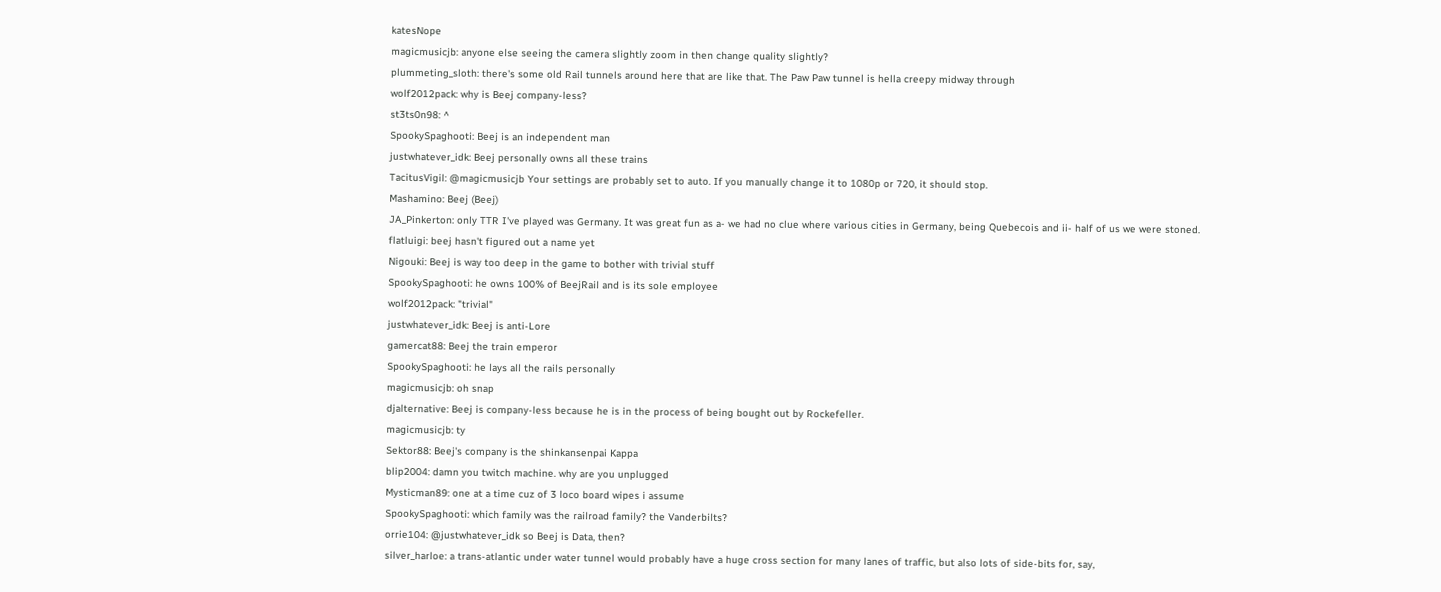katesNope
magicmusicjb: anyone else seeing the camera slightly zoom in then change quality slightly?
plummeting_sloth: there's some old Rail tunnels around here that are like that. The Paw Paw tunnel is hella creepy midway through
wolf2012pack: why is Beej company-less?
st3ts0n98: ^
SpookySpaghooti: Beej is an independent man
justwhatever_idk: Beej personally owns all these trains
TacitusVigil: @magicmusicjb Your settings are probably set to auto. If you manually change it to 1080p or 720, it should stop.
Mashamino: Beej (Beej)
JA_Pinkerton: only TTR I've played was Germany. It was great fun as a- we had no clue where various cities in Germany, being Quebecois and ii- half of us we were stoned.
flatluigi: beej hasn't figured out a name yet
Nigouki: Beej is way too deep in the game to bother with trivial stuff
SpookySpaghooti: he owns 100% of BeejRail and is its sole employee
wolf2012pack: "trivial"
justwhatever_idk: Beej is anti-Lore
gamercat88: Beej the train emperor
SpookySpaghooti: he lays all the rails personally
magicmusicjb: oh snap
djalternative: Beej is company-less because he is in the process of being bought out by Rockefeller.
magicmusicjb: ty
Sektor88: Beej's company is the shinkansenpai Kappa
blip2004: damn you twitch machine. why are you unplugged
Mysticman89: one at a time cuz of 3 loco board wipes i assume
SpookySpaghooti: which family was the railroad family? the Vanderbilts?
orrie104: @justwhatever_idk so Beej is Data, then?
silver_harloe: a trans-atlantic under water tunnel would probably have a huge cross section for many lanes of traffic, but also lots of side-bits for, say,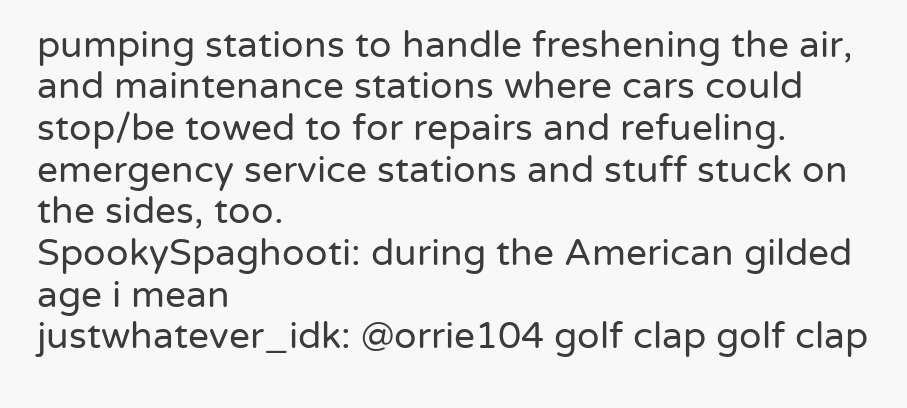pumping stations to handle freshening the air, and maintenance stations where cars could stop/be towed to for repairs and refueling. emergency service stations and stuff stuck on the sides, too.
SpookySpaghooti: during the American gilded age i mean
justwhatever_idk: @orrie104 golf clap golf clap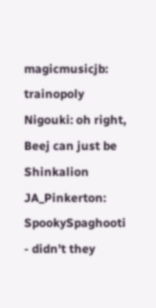magicmusicjb: trainopoly
Nigouki: oh right, Beej can just be Shinkalion
JA_Pinkerton: SpookySpaghooti - didn't they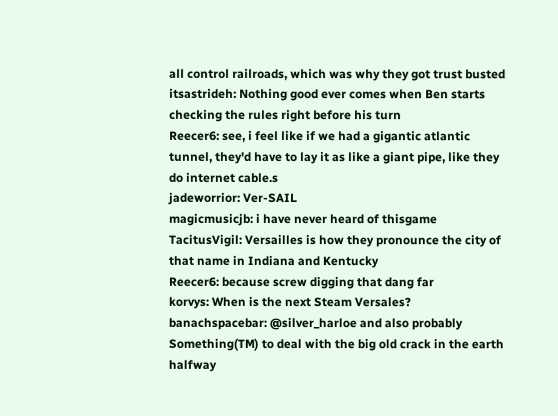all control railroads, which was why they got trust busted
itsastrideh: Nothing good ever comes when Ben starts checking the rules right before his turn
Reecer6: see, i feel like if we had a gigantic atlantic tunnel, they'd have to lay it as like a giant pipe, like they do internet cable.s
jadeworrior: Ver-SAIL
magicmusicjb: i have never heard of thisgame
TacitusVigil: Versailles is how they pronounce the city of that name in Indiana and Kentucky
Reecer6: because screw digging that dang far
korvys: When is the next Steam Versales?
banachspacebar: @silver_harloe and also probably Something(TM) to deal with the big old crack in the earth halfway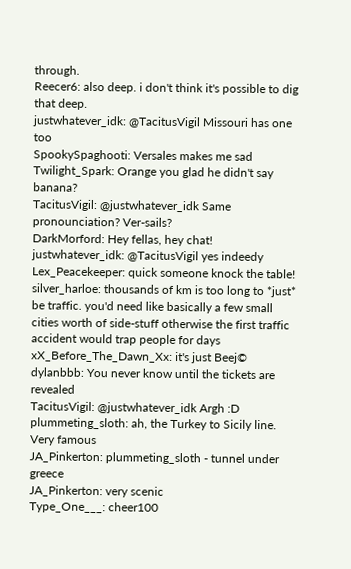through.
Reecer6: also deep. i don't think it's possible to dig that deep.
justwhatever_idk: @TacitusVigil Missouri has one too
SpookySpaghooti: Versales makes me sad
Twilight_Spark: Orange you glad he didn't say banana?
TacitusVigil: @justwhatever_idk Same pronounciation? Ver-sails?
DarkMorford: Hey fellas, hey chat!
justwhatever_idk: @TacitusVigil yes indeedy
Lex_Peacekeeper: quick someone knock the table!
silver_harloe: thousands of km is too long to *just* be traffic. you'd need like basically a few small cities worth of side-stuff otherwise the first traffic accident would trap people for days
xX_Before_The_Dawn_Xx: it's just Beej©
dylanbbb: You never know until the tickets are revealed
TacitusVigil: @justwhatever_idk Argh :D
plummeting_sloth: ah, the Turkey to Sicily line. Very famous
JA_Pinkerton: plummeting_sloth - tunnel under greece
JA_Pinkerton: very scenic
Type_One___: cheer100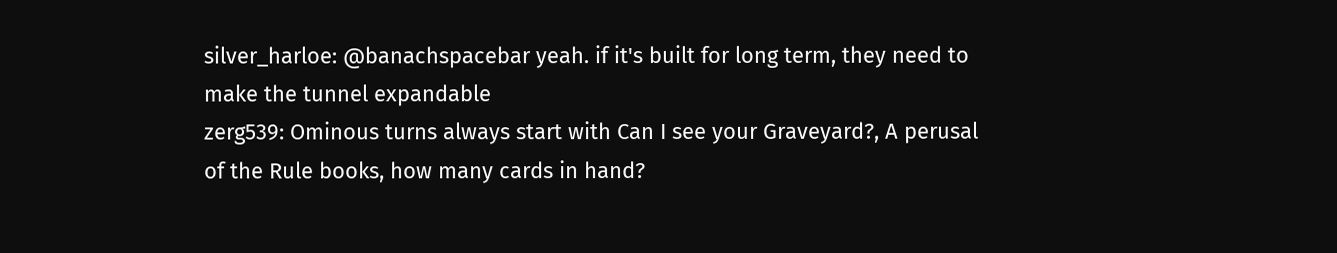silver_harloe: @banachspacebar yeah. if it's built for long term, they need to make the tunnel expandable
zerg539: Ominous turns always start with Can I see your Graveyard?, A perusal of the Rule books, how many cards in hand?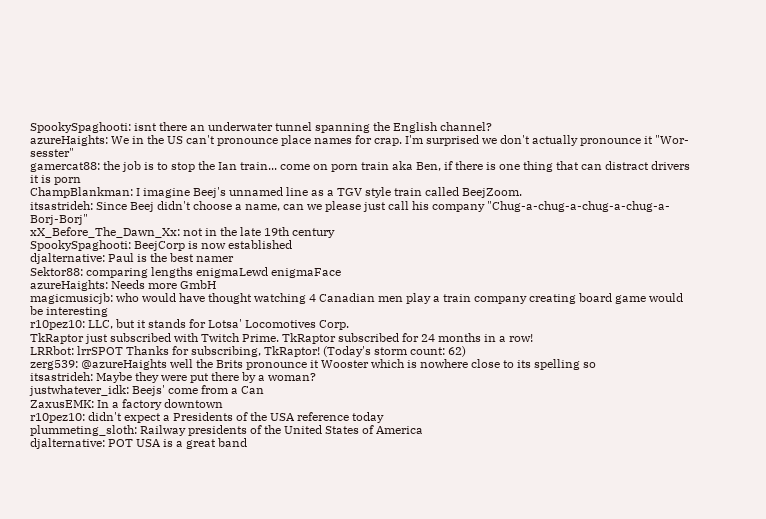SpookySpaghooti: isnt there an underwater tunnel spanning the English channel?
azureHaights: We in the US can't pronounce place names for crap. I'm surprised we don't actually pronounce it "Wor-sesster"
gamercat88: the job is to stop the Ian train... come on porn train aka Ben, if there is one thing that can distract drivers it is porn
ChampBlankman: I imagine Beej's unnamed line as a TGV style train called BeejZoom.
itsastrideh: Since Beej didn't choose a name, can we please just call his company "Chug-a-chug-a-chug-a-chug-a-Borj-Borj"
xX_Before_The_Dawn_Xx: not in the late 19th century
SpookySpaghooti: BeejCorp is now established
djalternative: Paul is the best namer
Sektor88: comparing lengths enigmaLewd enigmaFace
azureHaights: Needs more GmbH
magicmusicjb: who would have thought watching 4 Canadian men play a train company creating board game would be interesting
r10pez10: LLC, but it stands for Lotsa' Locomotives Corp.
TkRaptor just subscribed with Twitch Prime. TkRaptor subscribed for 24 months in a row!
LRRbot: lrrSPOT Thanks for subscribing, TkRaptor! (Today's storm count: 62)
zerg539: @azureHaights well the Brits pronounce it Wooster which is nowhere close to its spelling so
itsastrideh: Maybe they were put there by a woman?
justwhatever_idk: Beejs' come from a Can
ZaxusEMK: In a factory downtown
r10pez10: didn't expect a Presidents of the USA reference today
plummeting_sloth: Railway presidents of the United States of America
djalternative: POT USA is a great band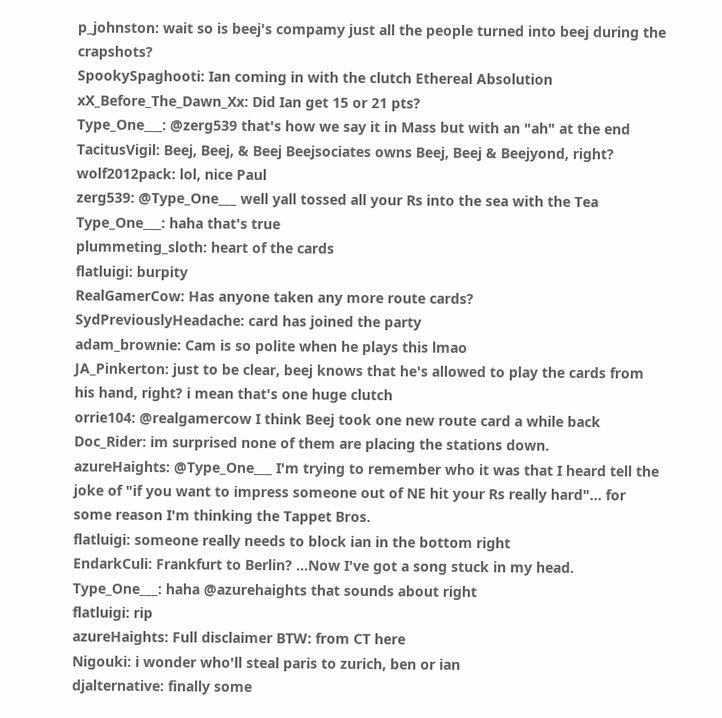p_johnston: wait so is beej's compamy just all the people turned into beej during the crapshots?
SpookySpaghooti: Ian coming in with the clutch Ethereal Absolution
xX_Before_The_Dawn_Xx: Did Ian get 15 or 21 pts?
Type_One___: @zerg539 that's how we say it in Mass but with an "ah" at the end
TacitusVigil: Beej, Beej, & Beej Beejsociates owns Beej, Beej & Beejyond, right?
wolf2012pack: lol, nice Paul
zerg539: @Type_One___ well yall tossed all your Rs into the sea with the Tea
Type_One___: haha that's true
plummeting_sloth: heart of the cards
flatluigi: burpity
RealGamerCow: Has anyone taken any more route cards?
SydPreviouslyHeadache: card has joined the party
adam_brownie: Cam is so polite when he plays this lmao
JA_Pinkerton: just to be clear, beej knows that he's allowed to play the cards from his hand, right? i mean that's one huge clutch
orrie104: @realgamercow I think Beej took one new route card a while back
Doc_Rider: im surprised none of them are placing the stations down.
azureHaights: @Type_One___ I'm trying to remember who it was that I heard tell the joke of "if you want to impress someone out of NE hit your Rs really hard"... for some reason I'm thinking the Tappet Bros.
flatluigi: someone really needs to block ian in the bottom right
EndarkCuli: Frankfurt to Berlin? ...Now I've got a song stuck in my head.
Type_One___: haha @azurehaights that sounds about right
flatluigi: rip
azureHaights: Full disclaimer BTW: from CT here
Nigouki: i wonder who'll steal paris to zurich, ben or ian
djalternative: finally some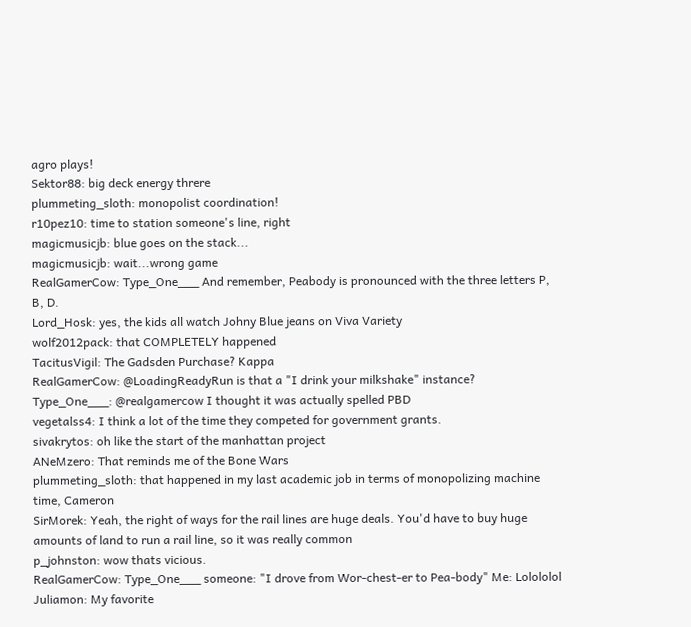agro plays!
Sektor88: big deck energy threre
plummeting_sloth: monopolist coordination!
r10pez10: time to station someone's line, right
magicmusicjb: blue goes on the stack...
magicmusicjb: wait...wrong game
RealGamerCow: Type_One___ And remember, Peabody is pronounced with the three letters P, B, D.
Lord_Hosk: yes, the kids all watch Johny Blue jeans on Viva Variety
wolf2012pack: that COMPLETELY happened
TacitusVigil: The Gadsden Purchase? Kappa
RealGamerCow: @LoadingReadyRun is that a "I drink your milkshake" instance?
Type_One___: @realgamercow I thought it was actually spelled PBD
vegetalss4: I think a lot of the time they competed for government grants.
sivakrytos: oh like the start of the manhattan project
ANeMzero: That reminds me of the Bone Wars
plummeting_sloth: that happened in my last academic job in terms of monopolizing machine time, Cameron
SirMorek: Yeah, the right of ways for the rail lines are huge deals. You'd have to buy huge amounts of land to run a rail line, so it was really common
p_johnston: wow thats vicious.
RealGamerCow: Type_One___ someone: "I drove from Wor-chest-er to Pea-body" Me: Lolololol
Juliamon: My favorite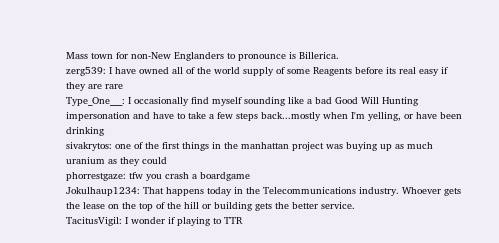Mass town for non-New Englanders to pronounce is Billerica.
zerg539: I have owned all of the world supply of some Reagents before its real easy if they are rare
Type_One___: I occasionally find myself sounding like a bad Good Will Hunting impersonation and have to take a few steps back...mostly when I'm yelling, or have been drinking
sivakrytos: one of the first things in the manhattan project was buying up as much uranium as they could
phorrestgaze: tfw you crash a boardgame
Jokulhaup1234: That happens today in the Telecommunications industry. Whoever gets the lease on the top of the hill or building gets the better service.
TacitusVigil: I wonder if playing to TTR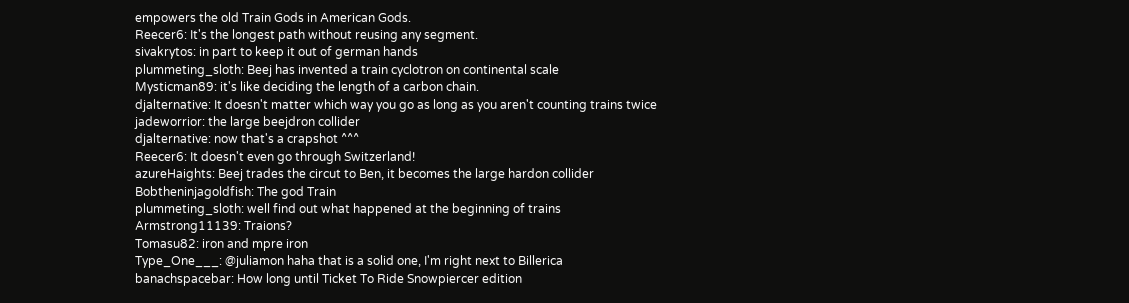empowers the old Train Gods in American Gods.
Reecer6: It's the longest path without reusing any segment.
sivakrytos: in part to keep it out of german hands
plummeting_sloth: Beej has invented a train cyclotron on continental scale
Mysticman89: it's like deciding the length of a carbon chain.
djalternative: It doesn't matter which way you go as long as you aren't counting trains twice
jadeworrior: the large beejdron collider
djalternative: now that's a crapshot ^^^
Reecer6: It doesn't even go through Switzerland!
azureHaights: Beej trades the circut to Ben, it becomes the large hardon collider
Bobtheninjagoldfish: The god Train
plummeting_sloth: well find out what happened at the beginning of trains
Armstrong11139: Traions?
Tomasu82: iron and mpre iron
Type_One___: @juliamon haha that is a solid one, I'm right next to Billerica
banachspacebar: How long until Ticket To Ride Snowpiercer edition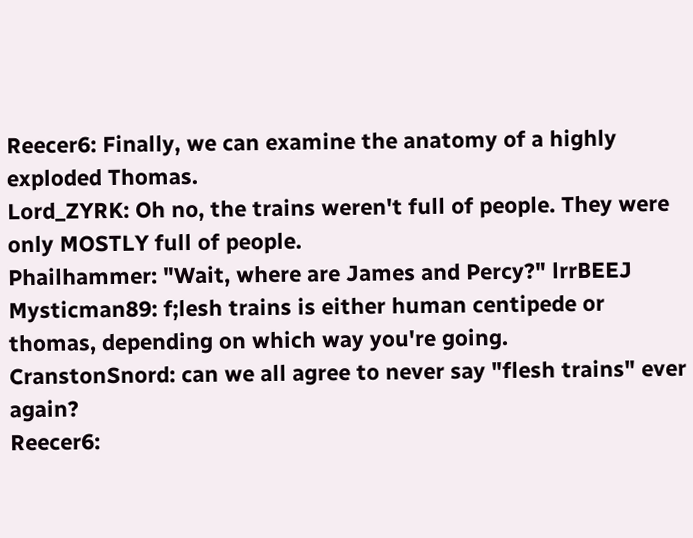Reecer6: Finally, we can examine the anatomy of a highly exploded Thomas.
Lord_ZYRK: Oh no, the trains weren't full of people. They were only MOSTLY full of people.
Phailhammer: "Wait, where are James and Percy?" lrrBEEJ
Mysticman89: f;lesh trains is either human centipede or thomas, depending on which way you're going.
CranstonSnord: can we all agree to never say "flesh trains" ever again?
Reecer6: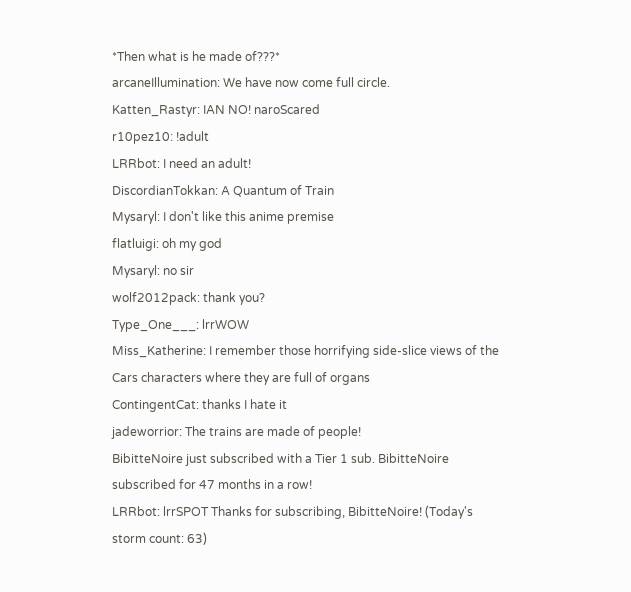*Then what is he made of???*
arcaneIllumination: We have now come full circle.
Katten_Rastyr: IAN NO! naroScared
r10pez10: !adult
LRRbot: I need an adult!
DiscordianTokkan: A Quantum of Train
Mysaryl: I don't like this anime premise
flatluigi: oh my god
Mysaryl: no sir
wolf2012pack: thank you?
Type_One___: lrrWOW
Miss_Katherine: I remember those horrifying side-slice views of the Cars characters where they are full of organs
ContingentCat: thanks I hate it
jadeworrior: The trains are made of people!
BibitteNoire just subscribed with a Tier 1 sub. BibitteNoire subscribed for 47 months in a row!
LRRbot: lrrSPOT Thanks for subscribing, BibitteNoire! (Today's storm count: 63)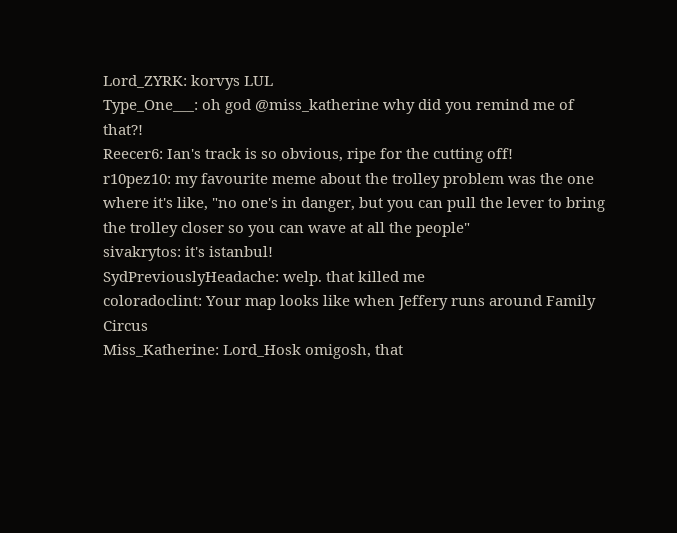Lord_ZYRK: korvys LUL
Type_One___: oh god @miss_katherine why did you remind me of that?!
Reecer6: Ian's track is so obvious, ripe for the cutting off!
r10pez10: my favourite meme about the trolley problem was the one where it's like, "no one's in danger, but you can pull the lever to bring the trolley closer so you can wave at all the people"
sivakrytos: it's istanbul!
SydPreviouslyHeadache: welp. that killed me
coloradoclint: Your map looks like when Jeffery runs around Family Circus
Miss_Katherine: Lord_Hosk omigosh, that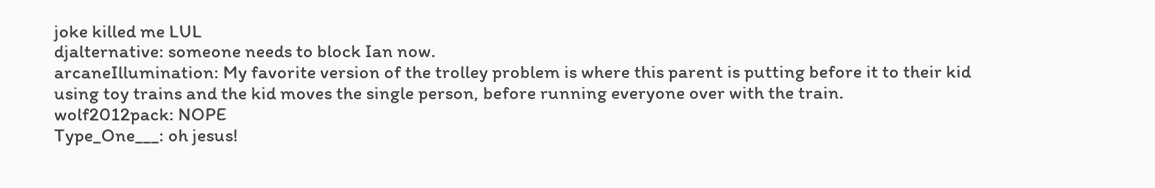joke killed me LUL
djalternative: someone needs to block Ian now.
arcaneIllumination: My favorite version of the trolley problem is where this parent is putting before it to their kid using toy trains and the kid moves the single person, before running everyone over with the train.
wolf2012pack: NOPE
Type_One___: oh jesus!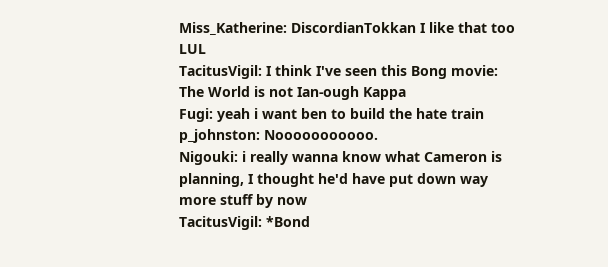Miss_Katherine: DiscordianTokkan I like that too LUL
TacitusVigil: I think I've seen this Bong movie: The World is not Ian-ough Kappa
Fugi: yeah i want ben to build the hate train
p_johnston: Nooooooooooo.
Nigouki: i really wanna know what Cameron is planning, I thought he'd have put down way more stuff by now
TacitusVigil: *Bond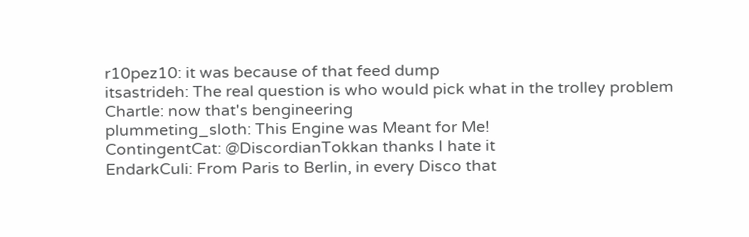r10pez10: it was because of that feed dump
itsastrideh: The real question is who would pick what in the trolley problem
Chartle: now that's bengineering
plummeting_sloth: This Engine was Meant for Me!
ContingentCat: @DiscordianTokkan thanks I hate it
EndarkCuli: From Paris to Berlin, in every Disco that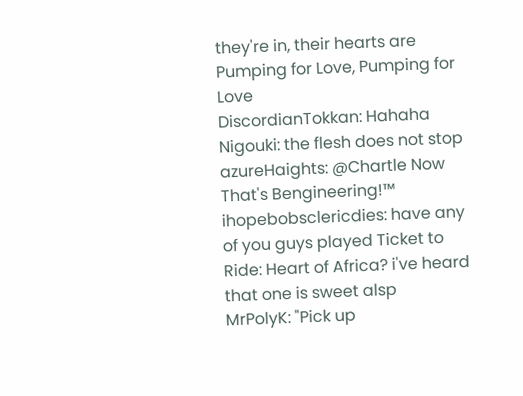they're in, their hearts are Pumping for Love, Pumping for Love
DiscordianTokkan: Hahaha
Nigouki: the flesh does not stop
azureHaights: @Chartle Now That's Bengineering!™
ihopebobsclericdies: have any of you guys played Ticket to Ride: Heart of Africa? i've heard that one is sweet alsp
MrPolyK: "Pick up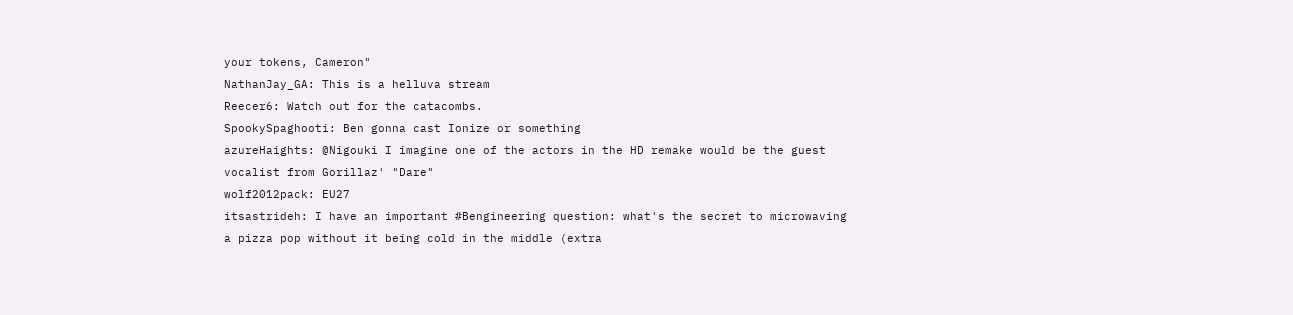your tokens, Cameron"
NathanJay_GA: This is a helluva stream
Reecer6: Watch out for the catacombs.
SpookySpaghooti: Ben gonna cast Ionize or something
azureHaights: @Nigouki I imagine one of the actors in the HD remake would be the guest vocalist from Gorillaz' "Dare"
wolf2012pack: EU27
itsastrideh: I have an important #Bengineering question: what's the secret to microwaving a pizza pop without it being cold in the middle (extra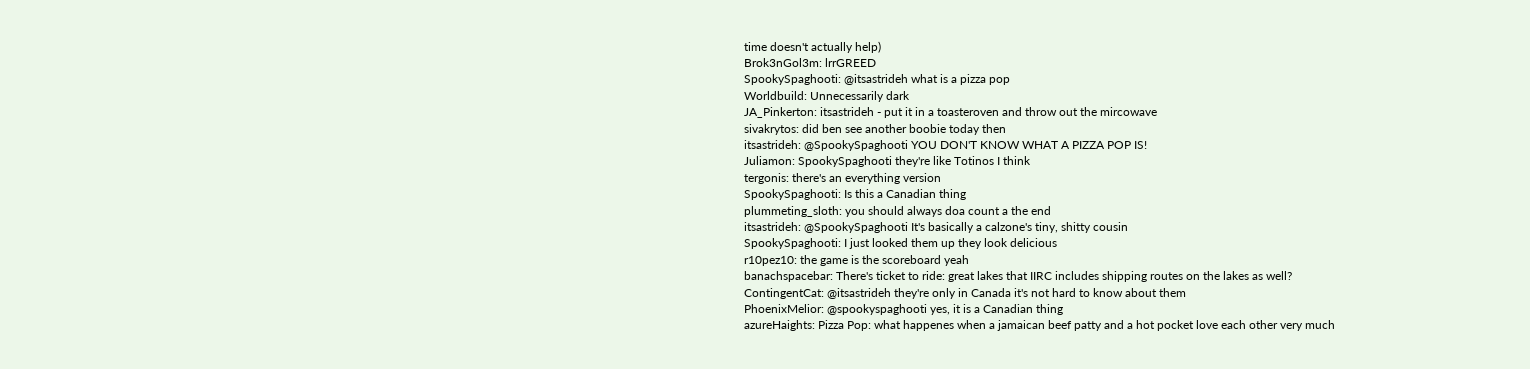time doesn't actually help)
Brok3nGol3m: lrrGREED
SpookySpaghooti: @itsastrideh what is a pizza pop
Worldbuild: Unnecessarily dark
JA_Pinkerton: itsastrideh - put it in a toasteroven and throw out the mircowave
sivakrytos: did ben see another boobie today then
itsastrideh: @SpookySpaghooti YOU DON'T KNOW WHAT A PIZZA POP IS!
Juliamon: SpookySpaghooti they're like Totinos I think
tergonis: there's an everything version
SpookySpaghooti: Is this a Canadian thing
plummeting_sloth: you should always doa count a the end
itsastrideh: @SpookySpaghooti It's basically a calzone's tiny, shitty cousin
SpookySpaghooti: I just looked them up they look delicious
r10pez10: the game is the scoreboard yeah
banachspacebar: There's ticket to ride: great lakes that IIRC includes shipping routes on the lakes as well?
ContingentCat: @itsastrideh they're only in Canada it's not hard to know about them
PhoenixMelior: @spookyspaghooti yes, it is a Canadian thing
azureHaights: Pizza Pop: what happenes when a jamaican beef patty and a hot pocket love each other very much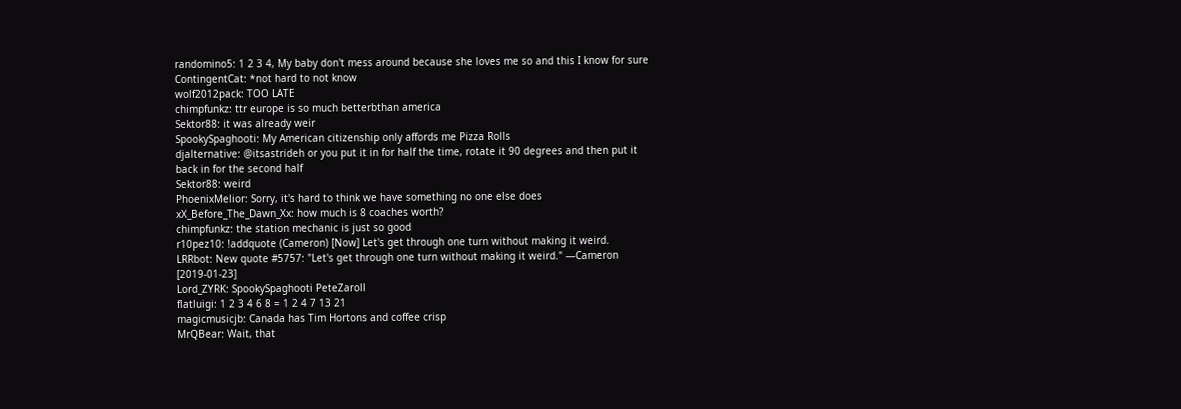randomino5: 1 2 3 4, My baby don't mess around because she loves me so and this I know for sure
ContingentCat: *not hard to not know
wolf2012pack: TOO LATE
chimpfunkz: ttr europe is so much betterbthan america
Sektor88: it was already weir
SpookySpaghooti: My American citizenship only affords me Pizza Rolls
djalternative: @itsastrideh or you put it in for half the time, rotate it 90 degrees and then put it back in for the second half
Sektor88: weird
PhoenixMelior: Sorry, it's hard to think we have something no one else does
xX_Before_The_Dawn_Xx: how much is 8 coaches worth?
chimpfunkz: the station mechanic is just so good
r10pez10: !addquote (Cameron) [Now] Let's get through one turn without making it weird.
LRRbot: New quote #5757: "Let's get through one turn without making it weird." —Cameron [2019-01-23]
Lord_ZYRK: SpookySpaghooti PeteZaroll
flatluigi: 1 2 3 4 6 8 = 1 2 4 7 13 21
magicmusicjb: Canada has Tim Hortons and coffee crisp
MrQBear: Wait, that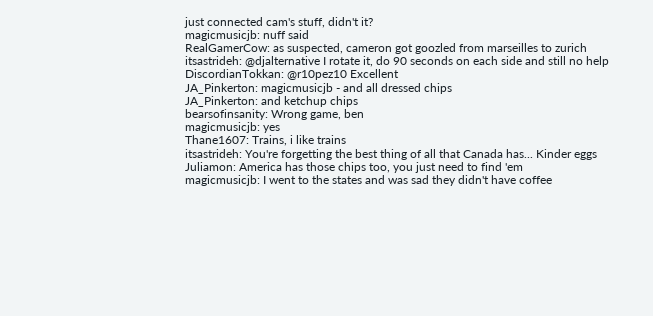just connected cam's stuff, didn't it?
magicmusicjb: nuff said
RealGamerCow: as suspected, cameron got goozled from marseilles to zurich
itsastrideh: @djalternative I rotate it, do 90 seconds on each side and still no help
DiscordianTokkan: @r10pez10 Excellent
JA_Pinkerton: magicmusicjb - and all dressed chips
JA_Pinkerton: and ketchup chips
bearsofinsanity: Wrong game, ben
magicmusicjb: yes
Thane1607: Trains, i like trains
itsastrideh: You're forgetting the best thing of all that Canada has... Kinder eggs
Juliamon: America has those chips too, you just need to find 'em
magicmusicjb: I went to the states and was sad they didn't have coffee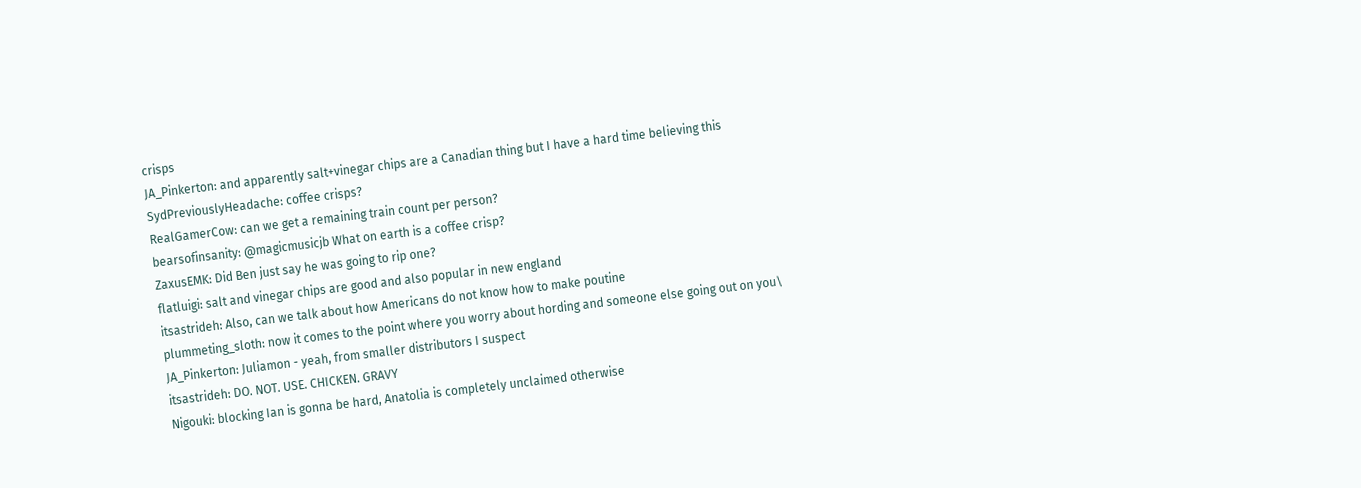crisps
JA_Pinkerton: and apparently salt+vinegar chips are a Canadian thing but I have a hard time believing this
SydPreviouslyHeadache: coffee crisps?
RealGamerCow: can we get a remaining train count per person?
bearsofinsanity: @magicmusicjb What on earth is a coffee crisp?
ZaxusEMK: Did Ben just say he was going to rip one?
flatluigi: salt and vinegar chips are good and also popular in new england
itsastrideh: Also, can we talk about how Americans do not know how to make poutine
plummeting_sloth: now it comes to the point where you worry about hording and someone else going out on you\
JA_Pinkerton: Juliamon - yeah, from smaller distributors I suspect
itsastrideh: DO. NOT. USE. CHICKEN. GRAVY
Nigouki: blocking Ian is gonna be hard, Anatolia is completely unclaimed otherwise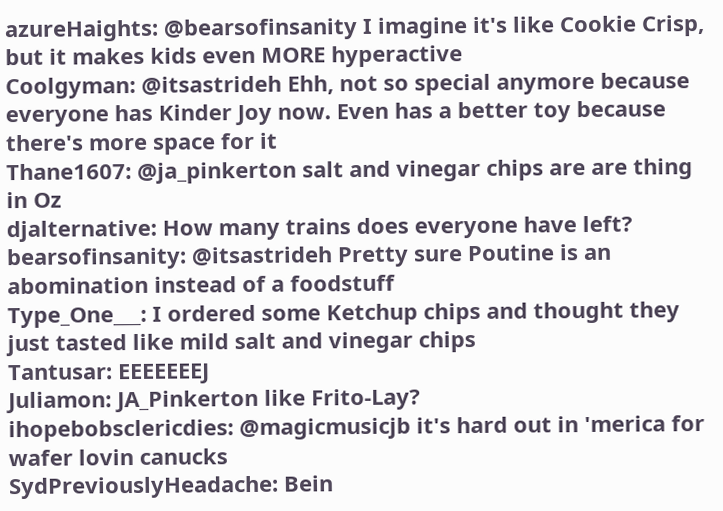azureHaights: @bearsofinsanity I imagine it's like Cookie Crisp, but it makes kids even MORE hyperactive
Coolgyman: @itsastrideh Ehh, not so special anymore because everyone has Kinder Joy now. Even has a better toy because there's more space for it
Thane1607: @ja_pinkerton salt and vinegar chips are are thing in Oz
djalternative: How many trains does everyone have left?
bearsofinsanity: @itsastrideh Pretty sure Poutine is an abomination instead of a foodstuff
Type_One___: I ordered some Ketchup chips and thought they just tasted like mild salt and vinegar chips
Tantusar: EEEEEEEJ
Juliamon: JA_Pinkerton like Frito-Lay?
ihopebobsclericdies: @magicmusicjb it's hard out in 'merica for wafer lovin canucks
SydPreviouslyHeadache: Bein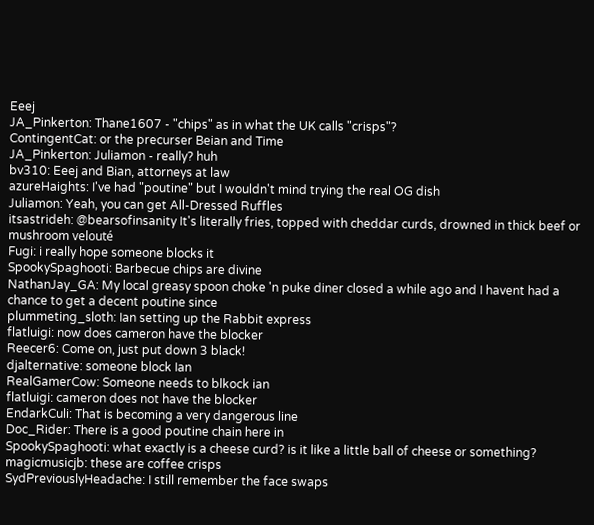Eeej
JA_Pinkerton: Thane1607 - "chips" as in what the UK calls "crisps"?
ContingentCat: or the precurser Beian and Time
JA_Pinkerton: Juliamon - really? huh
bv310: Eeej and Bian, attorneys at law
azureHaights: I've had "poutine" but I wouldn't mind trying the real OG dish
Juliamon: Yeah, you can get All-Dressed Ruffles
itsastrideh: @bearsofinsanity It's literally fries, topped with cheddar curds, drowned in thick beef or mushroom velouté
Fugi: i really hope someone blocks it
SpookySpaghooti: Barbecue chips are divine
NathanJay_GA: My local greasy spoon choke 'n puke diner closed a while ago and I havent had a chance to get a decent poutine since
plummeting_sloth: Ian setting up the Rabbit express
flatluigi: now does cameron have the blocker
Reecer6: Come on, just put down 3 black!
djalternative: someone block Ian
RealGamerCow: Someone needs to blkock ian
flatluigi: cameron does not have the blocker
EndarkCuli: That is becoming a very dangerous line
Doc_Rider: There is a good poutine chain here in
SpookySpaghooti: what exactly is a cheese curd? is it like a little ball of cheese or something?
magicmusicjb: these are coffee crisps
SydPreviouslyHeadache: I still remember the face swaps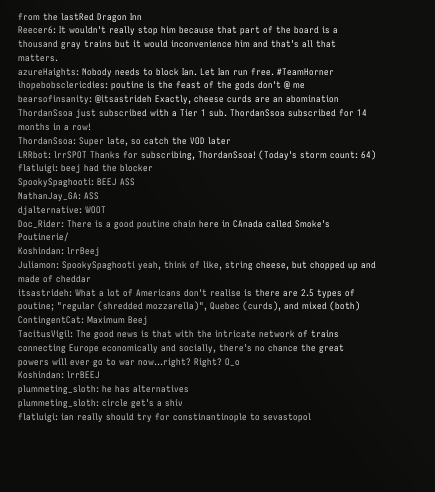from the lastRed Dragon Inn
Reecer6: It wouldn't really stop him because that part of the board is a thousand gray trains but it would inconvenience him and that's all that matters.
azureHaights: Nobody needs to block Ian. Let Ian run free. #TeamHorner
ihopebobsclericdies: poutine is the feast of the gods don't @ me
bearsofinsanity: @itsastrideh Exactly, cheese curds are an abomination
ThordanSsoa just subscribed with a Tier 1 sub. ThordanSsoa subscribed for 14 months in a row!
ThordanSsoa: Super late, so catch the VOD later
LRRbot: lrrSPOT Thanks for subscribing, ThordanSsoa! (Today's storm count: 64)
flatluigi: beej had the blocker
SpookySpaghooti: BEEJ ASS
NathanJay_GA: ASS
djalternative: WOOT
Doc_Rider: There is a good poutine chain here in CAnada called Smoke's Poutinerie/
Koshindan: lrrBeej
Juliamon: SpookySpaghooti yeah, think of like, string cheese, but chopped up and made of cheddar
itsastrideh: What a lot of Americans don't realise is there are 2.5 types of poutine; "regular (shredded mozzarella)", Quebec (curds), and mixed (both)
ContingentCat: Maximum Beej
TacitusVigil: The good news is that with the intricate network of trains connecting Europe economically and socially, there's no chance the great powers will ever go to war now...right? Right? O_o
Koshindan: lrrBEEJ
plummeting_sloth: he has alternatives
plummeting_sloth: circle get's a shiv
flatluigi: ian really should try for constinantinople to sevastopol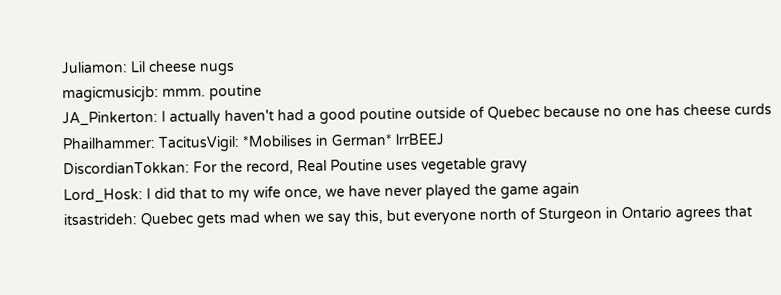Juliamon: Lil cheese nugs
magicmusicjb: mmm. poutine
JA_Pinkerton: I actually haven't had a good poutine outside of Quebec because no one has cheese curds
Phailhammer: TacitusVigil: *Mobilises in German* lrrBEEJ
DiscordianTokkan: For the record, Real Poutine uses vegetable gravy
Lord_Hosk: I did that to my wife once, we have never played the game again
itsastrideh: Quebec gets mad when we say this, but everyone north of Sturgeon in Ontario agrees that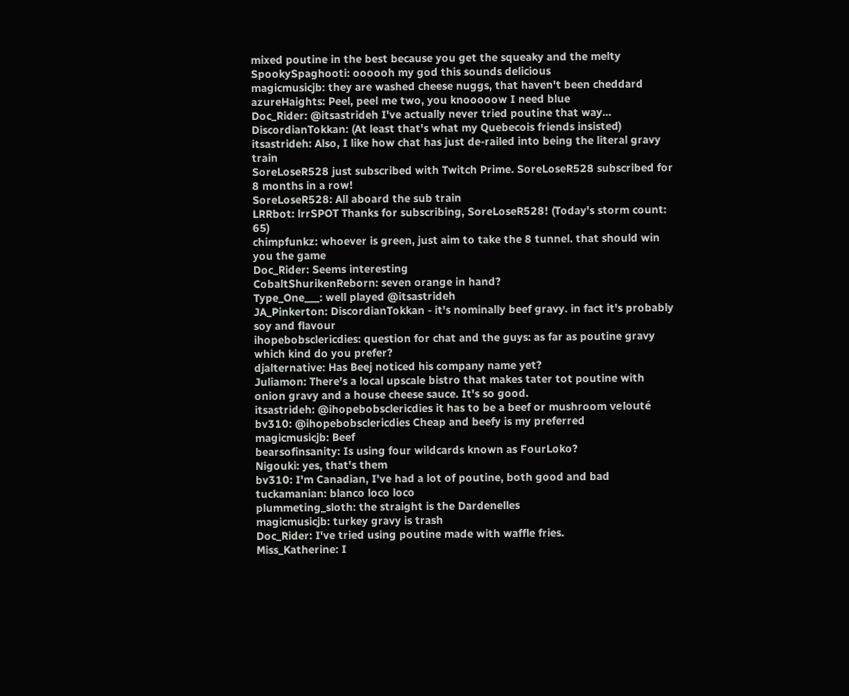mixed poutine in the best because you get the squeaky and the melty
SpookySpaghooti: oooooh my god this sounds delicious
magicmusicjb: they are washed cheese nuggs, that haven't been cheddard
azureHaights: Peel, peel me two, you knooooow I need blue
Doc_Rider: @itsastrideh I've actually never tried poutine that way...
DiscordianTokkan: (At least that's what my Quebecois friends insisted)
itsastrideh: Also, I like how chat has just de-railed into being the literal gravy train
SoreLoseR528 just subscribed with Twitch Prime. SoreLoseR528 subscribed for 8 months in a row!
SoreLoseR528: All aboard the sub train
LRRbot: lrrSPOT Thanks for subscribing, SoreLoseR528! (Today's storm count: 65)
chimpfunkz: whoever is green, just aim to take the 8 tunnel. that should win you the game
Doc_Rider: Seems interesting
CobaltShurikenReborn: seven orange in hand?
Type_One___: well played @itsastrideh
JA_Pinkerton: DiscordianTokkan - it's nominally beef gravy. in fact it's probably soy and flavour
ihopebobsclericdies: question for chat and the guys: as far as poutine gravy which kind do you prefer?
djalternative: Has Beej noticed his company name yet?
Juliamon: There's a local upscale bistro that makes tater tot poutine with onion gravy and a house cheese sauce. It's so good.
itsastrideh: @ihopebobsclericdies it has to be a beef or mushroom velouté
bv310: @ihopebobsclericdies Cheap and beefy is my preferred
magicmusicjb: Beef
bearsofinsanity: Is using four wildcards known as FourLoko?
Nigouki: yes, that's them
bv310: I'm Canadian, I've had a lot of poutine, both good and bad
tuckamanian: blanco loco loco
plummeting_sloth: the straight is the Dardenelles
magicmusicjb: turkey gravy is trash
Doc_Rider: I've tried using poutine made with waffle fries.
Miss_Katherine: I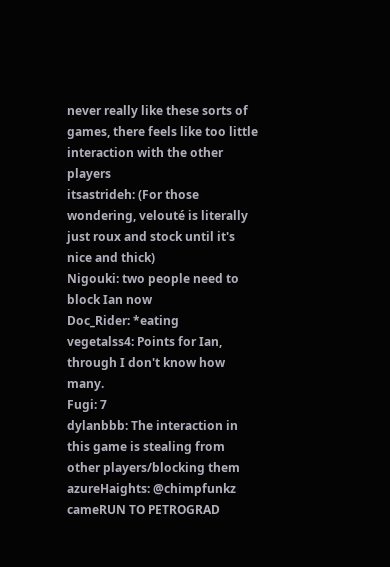never really like these sorts of games, there feels like too little interaction with the other players
itsastrideh: (For those wondering, velouté is literally just roux and stock until it's nice and thick)
Nigouki: two people need to block Ian now
Doc_Rider: *eating
vegetalss4: Points for Ian, through I don't know how many.
Fugi: 7
dylanbbb: The interaction in this game is stealing from other players/blocking them
azureHaights: @chimpfunkz cameRUN TO PETROGRAD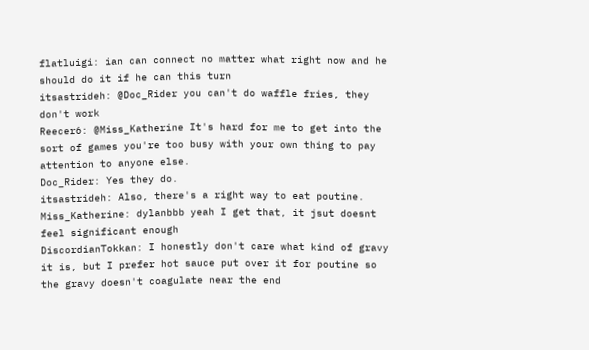flatluigi: ian can connect no matter what right now and he should do it if he can this turn
itsastrideh: @Doc_Rider you can't do waffle fries, they don't work
Reecer6: @Miss_Katherine It's hard for me to get into the sort of games you're too busy with your own thing to pay attention to anyone else.
Doc_Rider: Yes they do.
itsastrideh: Also, there's a right way to eat poutine.
Miss_Katherine: dylanbbb yeah I get that, it jsut doesnt feel significant enough
DiscordianTokkan: I honestly don't care what kind of gravy it is, but I prefer hot sauce put over it for poutine so the gravy doesn't coagulate near the end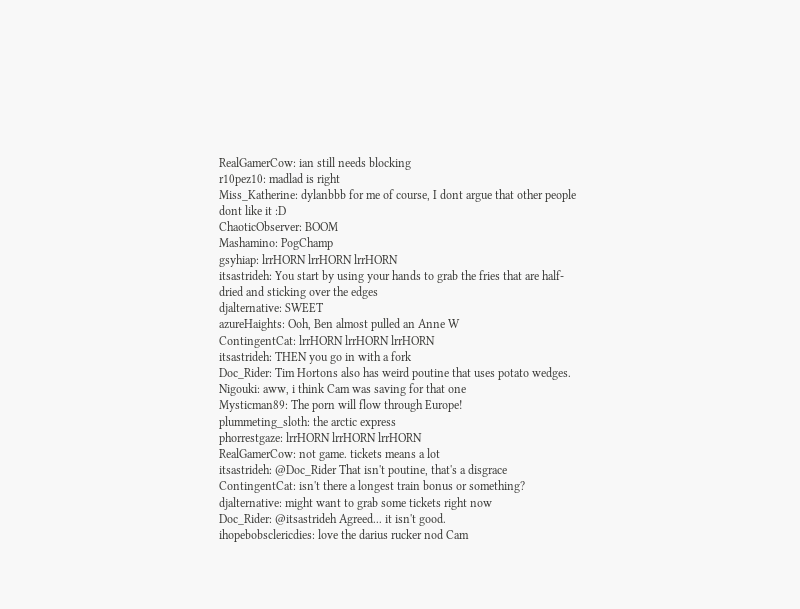RealGamerCow: ian still needs blocking
r10pez10: madlad is right
Miss_Katherine: dylanbbb for me of course, I dont argue that other people dont like it :D
ChaoticObserver: BOOM
Mashamino: PogChamp
gsyhiap: lrrHORN lrrHORN lrrHORN
itsastrideh: You start by using your hands to grab the fries that are half-dried and sticking over the edges
djalternative: SWEET
azureHaights: Ooh, Ben almost pulled an Anne W
ContingentCat: lrrHORN lrrHORN lrrHORN
itsastrideh: THEN you go in with a fork
Doc_Rider: Tim Hortons also has weird poutine that uses potato wedges.
Nigouki: aww, i think Cam was saving for that one
Mysticman89: The porn will flow through Europe!
plummeting_sloth: the arctic express
phorrestgaze: lrrHORN lrrHORN lrrHORN
RealGamerCow: not game. tickets means a lot
itsastrideh: @Doc_Rider That isn't poutine, that's a disgrace
ContingentCat: isn't there a longest train bonus or something?
djalternative: might want to grab some tickets right now
Doc_Rider: @itsastrideh Agreed... it isn't good.
ihopebobsclericdies: love the darius rucker nod Cam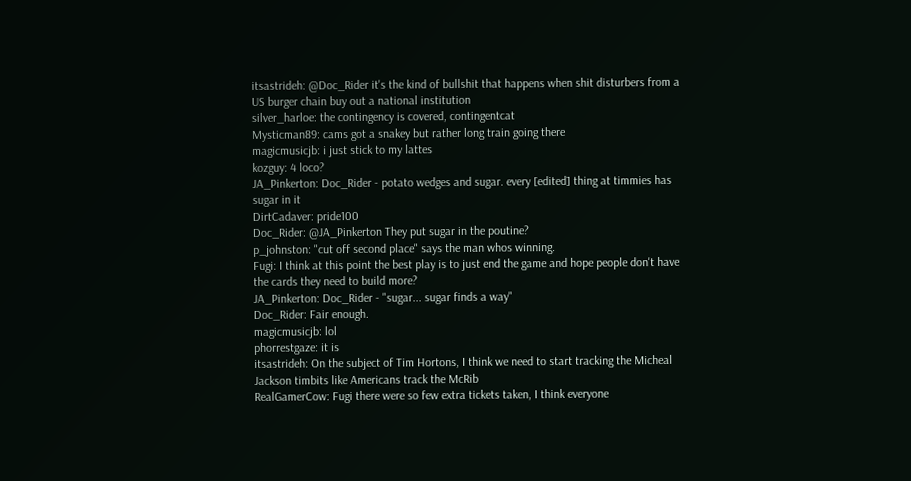itsastrideh: @Doc_Rider it's the kind of bullshit that happens when shit disturbers from a US burger chain buy out a national institution
silver_harloe: the contingency is covered, contingentcat
Mysticman89: cams got a snakey but rather long train going there
magicmusicjb: i just stick to my lattes
kozguy: 4 loco?
JA_Pinkerton: Doc_Rider - potato wedges and sugar. every [edited] thing at timmies has sugar in it
DirtCadaver: pride100
Doc_Rider: @JA_Pinkerton They put sugar in the poutine?
p_johnston: "cut off second place" says the man whos winning.
Fugi: I think at this point the best play is to just end the game and hope people don't have the cards they need to build more?
JA_Pinkerton: Doc_Rider - "sugar... sugar finds a way"
Doc_Rider: Fair enough.
magicmusicjb: lol
phorrestgaze: it is
itsastrideh: On the subject of Tim Hortons, I think we need to start tracking the Micheal Jackson timbits like Americans track the McRib
RealGamerCow: Fugi there were so few extra tickets taken, I think everyone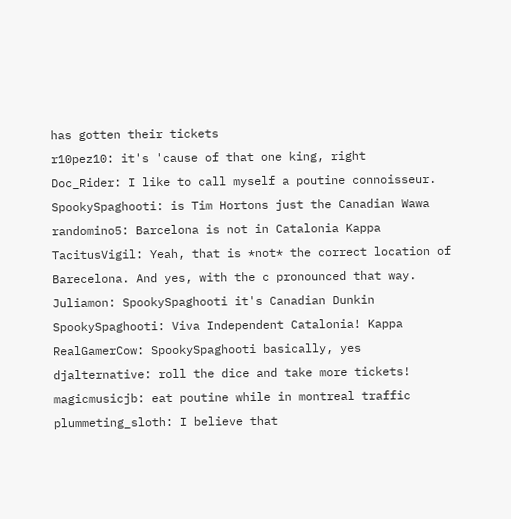has gotten their tickets
r10pez10: it's 'cause of that one king, right
Doc_Rider: I like to call myself a poutine connoisseur.
SpookySpaghooti: is Tim Hortons just the Canadian Wawa
randomino5: Barcelona is not in Catalonia Kappa
TacitusVigil: Yeah, that is *not* the correct location of Barecelona. And yes, with the c pronounced that way.
Juliamon: SpookySpaghooti it's Canadian Dunkin
SpookySpaghooti: Viva Independent Catalonia! Kappa
RealGamerCow: SpookySpaghooti basically, yes
djalternative: roll the dice and take more tickets!
magicmusicjb: eat poutine while in montreal traffic
plummeting_sloth: I believe that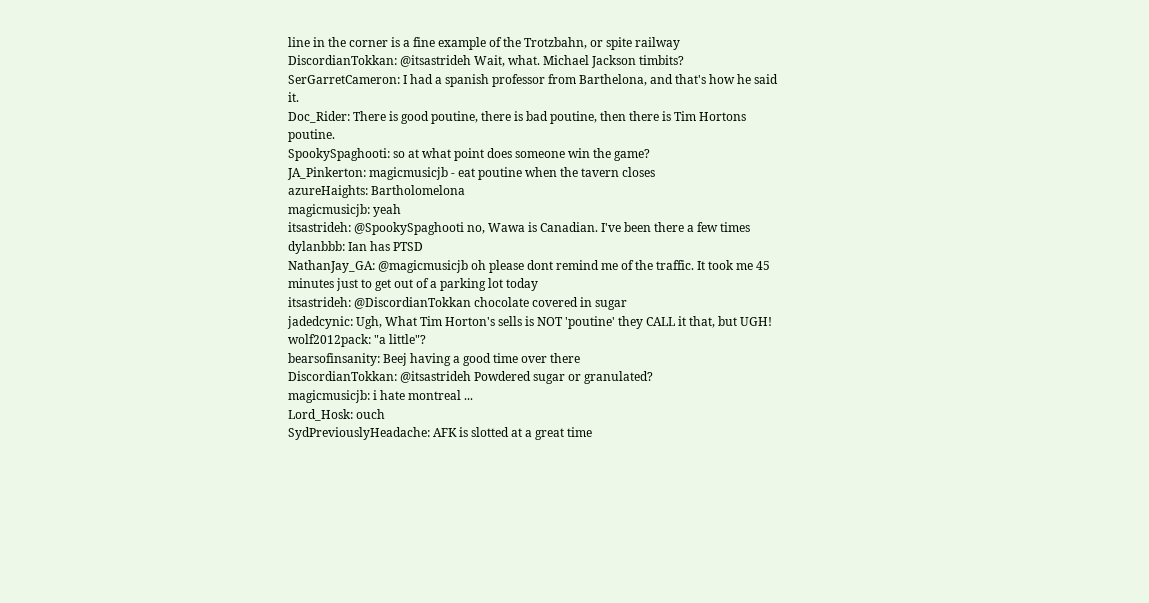line in the corner is a fine example of the Trotzbahn, or spite railway
DiscordianTokkan: @itsastrideh Wait, what. Michael Jackson timbits?
SerGarretCameron: I had a spanish professor from Barthelona, and that's how he said it.
Doc_Rider: There is good poutine, there is bad poutine, then there is Tim Hortons poutine.
SpookySpaghooti: so at what point does someone win the game?
JA_Pinkerton: magicmusicjb - eat poutine when the tavern closes
azureHaights: Bartholomelona
magicmusicjb: yeah
itsastrideh: @SpookySpaghooti no, Wawa is Canadian. I've been there a few times
dylanbbb: Ian has PTSD
NathanJay_GA: @magicmusicjb oh please dont remind me of the traffic. It took me 45 minutes just to get out of a parking lot today
itsastrideh: @DiscordianTokkan chocolate covered in sugar
jadedcynic: Ugh, What Tim Horton's sells is NOT 'poutine' they CALL it that, but UGH!
wolf2012pack: "a little"?
bearsofinsanity: Beej having a good time over there
DiscordianTokkan: @itsastrideh Powdered sugar or granulated?
magicmusicjb: i hate montreal ...
Lord_Hosk: ouch
SydPreviouslyHeadache: AFK is slotted at a great time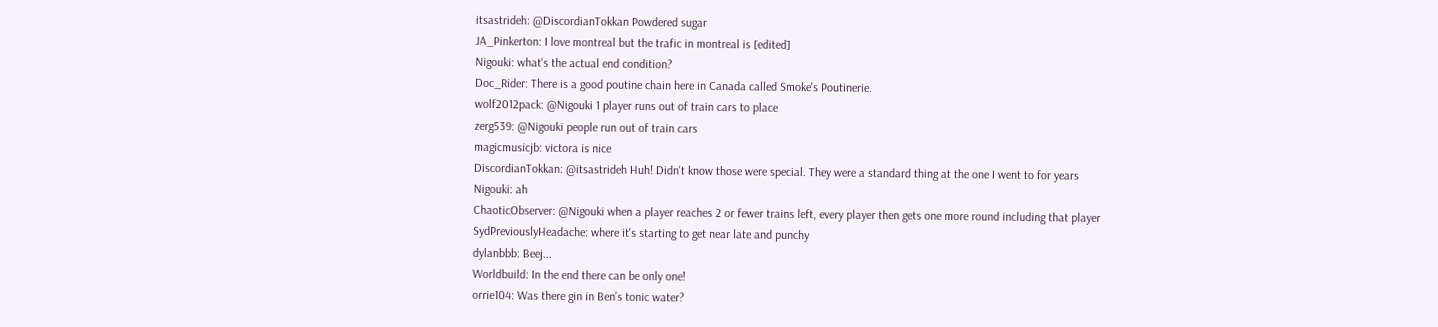itsastrideh: @DiscordianTokkan Powdered sugar
JA_Pinkerton: I love montreal but the trafic in montreal is [edited]
Nigouki: what's the actual end condition?
Doc_Rider: There is a good poutine chain here in Canada called Smoke's Poutinerie.
wolf2012pack: @Nigouki 1 player runs out of train cars to place
zerg539: @Nigouki people run out of train cars
magicmusicjb: victora is nice
DiscordianTokkan: @itsastrideh Huh! Didn't know those were special. They were a standard thing at the one I went to for years
Nigouki: ah
ChaoticObserver: @Nigouki when a player reaches 2 or fewer trains left, every player then gets one more round including that player
SydPreviouslyHeadache: where it's starting to get near late and punchy
dylanbbb: Beej...
Worldbuild: In the end there can be only one!
orrie104: Was there gin in Ben’s tonic water?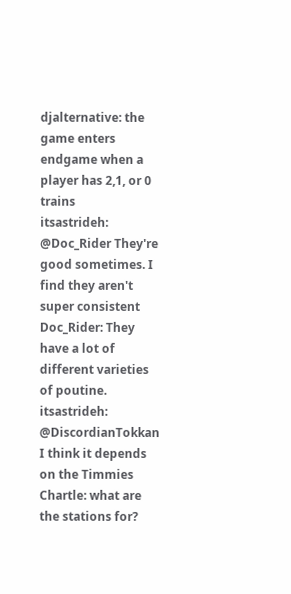djalternative: the game enters endgame when a player has 2,1, or 0 trains
itsastrideh: @Doc_Rider They're good sometimes. I find they aren't super consistent
Doc_Rider: They have a lot of different varieties of poutine.
itsastrideh: @DiscordianTokkan I think it depends on the Timmies
Chartle: what are the stations for?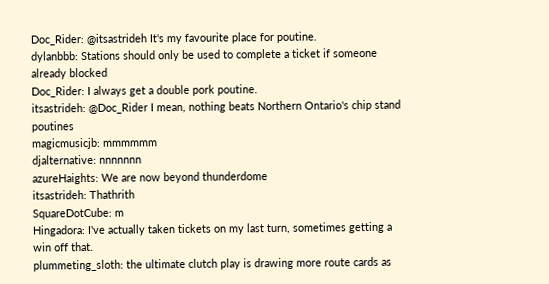Doc_Rider: @itsastrideh It's my favourite place for poutine.
dylanbbb: Stations should only be used to complete a ticket if someone already blocked
Doc_Rider: I always get a double pork poutine.
itsastrideh: @Doc_Rider I mean, nothing beats Northern Ontario's chip stand poutines
magicmusicjb: mmmmmm
djalternative: nnnnnnn
azureHaights: We are now beyond thunderdome
itsastrideh: Thathrith
SquareDotCube: m
Hingadora: I've actually taken tickets on my last turn, sometimes getting a win off that.
plummeting_sloth: the ultimate clutch play is drawing more route cards as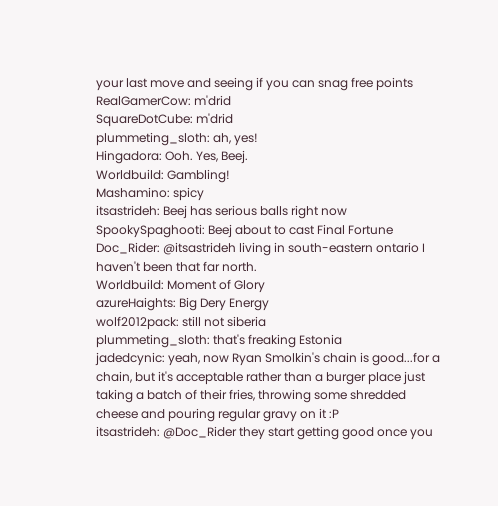your last move and seeing if you can snag free points
RealGamerCow: m'drid
SquareDotCube: m'drid
plummeting_sloth: ah, yes!
Hingadora: Ooh. Yes, Beej.
Worldbuild: Gambling!
Mashamino: spicy
itsastrideh: Beej has serious balls right now
SpookySpaghooti: Beej about to cast Final Fortune
Doc_Rider: @itsastrideh living in south-eastern ontario I haven't been that far north.
Worldbuild: Moment of Glory
azureHaights: Big Dery Energy
wolf2012pack: still not siberia
plummeting_sloth: that's freaking Estonia
jadedcynic: yeah, now Ryan Smolkin's chain is good...for a chain, but it's acceptable rather than a burger place just taking a batch of their fries, throwing some shredded cheese and pouring regular gravy on it :P
itsastrideh: @Doc_Rider they start getting good once you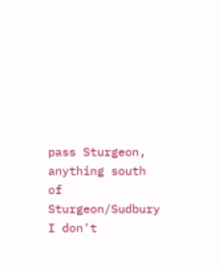pass Sturgeon, anything south of Sturgeon/Sudbury I don't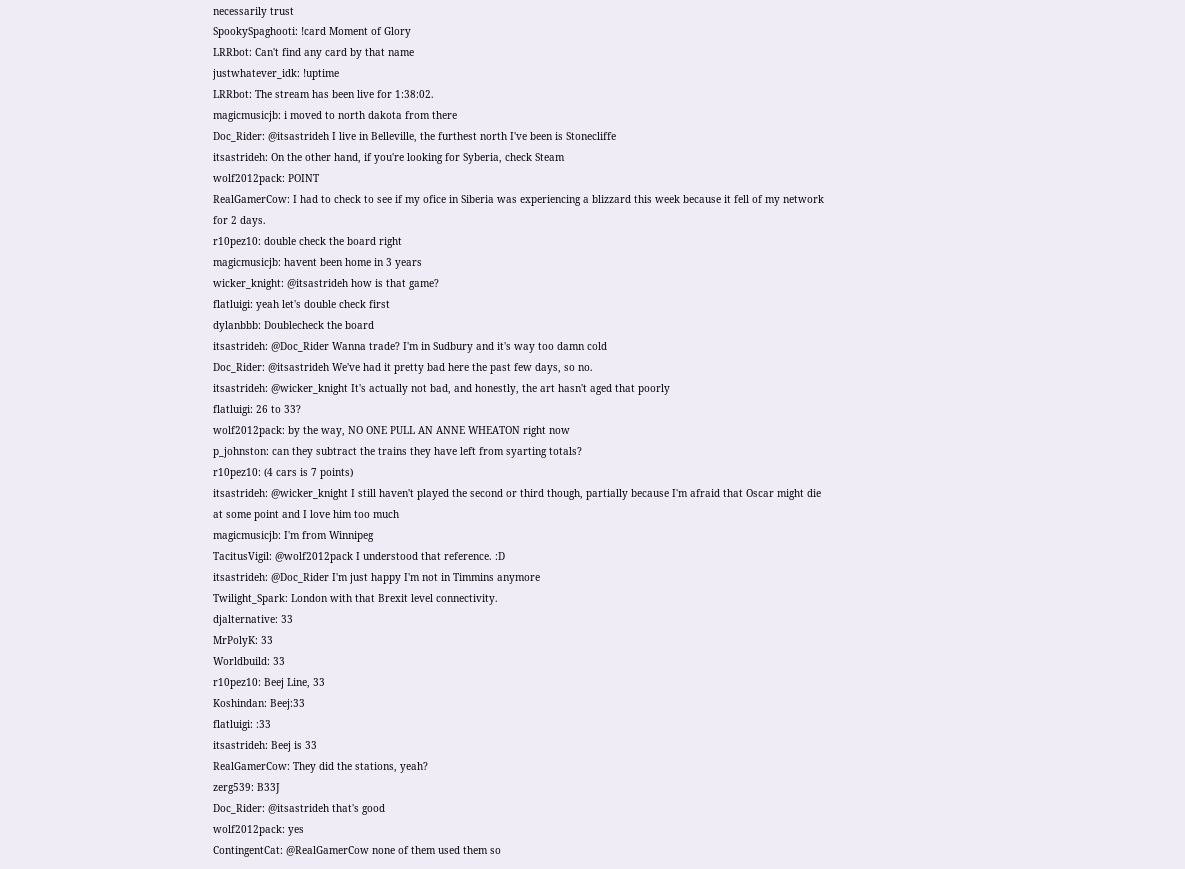necessarily trust
SpookySpaghooti: !card Moment of Glory
LRRbot: Can't find any card by that name
justwhatever_idk: !uptime
LRRbot: The stream has been live for 1:38:02.
magicmusicjb: i moved to north dakota from there
Doc_Rider: @itsastrideh I live in Belleville, the furthest north I've been is Stonecliffe
itsastrideh: On the other hand, if you're looking for Syberia, check Steam
wolf2012pack: POINT
RealGamerCow: I had to check to see if my ofice in Siberia was experiencing a blizzard this week because it fell of my network for 2 days.
r10pez10: double check the board right
magicmusicjb: havent been home in 3 years
wicker_knight: @itsastrideh how is that game?
flatluigi: yeah let's double check first
dylanbbb: Doublecheck the board
itsastrideh: @Doc_Rider Wanna trade? I'm in Sudbury and it's way too damn cold
Doc_Rider: @itsastrideh We've had it pretty bad here the past few days, so no.
itsastrideh: @wicker_knight It's actually not bad, and honestly, the art hasn't aged that poorly
flatluigi: 26 to 33?
wolf2012pack: by the way, NO ONE PULL AN ANNE WHEATON right now
p_johnston: can they subtract the trains they have left from syarting totals?
r10pez10: (4 cars is 7 points)
itsastrideh: @wicker_knight I still haven't played the second or third though, partially because I'm afraid that Oscar might die at some point and I love him too much
magicmusicjb: I'm from Winnipeg
TacitusVigil: @wolf2012pack I understood that reference. :D
itsastrideh: @Doc_Rider I'm just happy I'm not in Timmins anymore
Twilight_Spark: London with that Brexit level connectivity.
djalternative: 33
MrPolyK: 33
Worldbuild: 33
r10pez10: Beej Line, 33
Koshindan: Beej:33
flatluigi: :33
itsastrideh: Beej is 33
RealGamerCow: They did the stations, yeah?
zerg539: B33J
Doc_Rider: @itsastrideh that's good
wolf2012pack: yes
ContingentCat: @RealGamerCow none of them used them so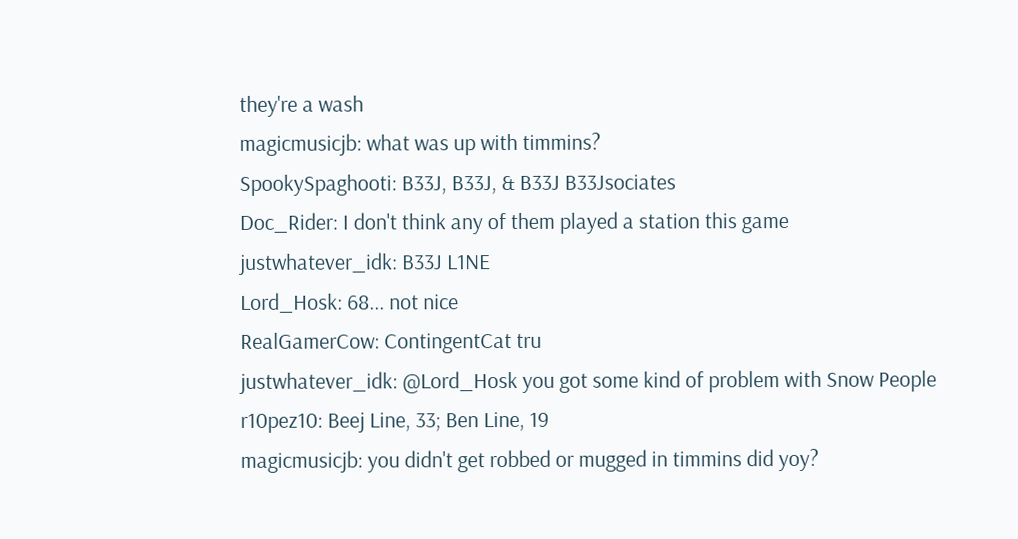they're a wash
magicmusicjb: what was up with timmins?
SpookySpaghooti: B33J, B33J, & B33J B33Jsociates
Doc_Rider: I don't think any of them played a station this game
justwhatever_idk: B33J L1NE
Lord_Hosk: 68... not nice
RealGamerCow: ContingentCat tru
justwhatever_idk: @Lord_Hosk you got some kind of problem with Snow People
r10pez10: Beej Line, 33; Ben Line, 19
magicmusicjb: you didn't get robbed or mugged in timmins did yoy?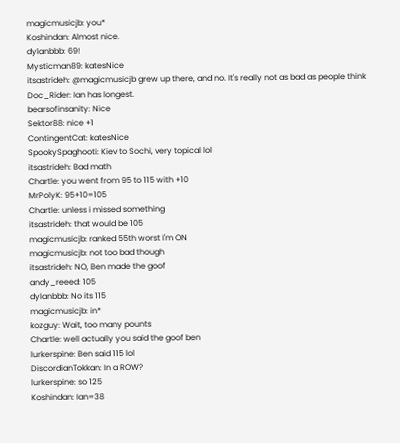magicmusicjb: you*
Koshindan: Almost nice.
dylanbbb: 69!
Mysticman89: katesNice
itsastrideh: @magicmusicjb grew up there, and no. It's really not as bad as people think
Doc_Rider: Ian has longest.
bearsofinsanity: Nice
Sektor88: nice +1
ContingentCat: katesNice
SpookySpaghooti: Kiev to Sochi, very topical lol
itsastrideh: Bad math
Chartle: you went from 95 to 115 with +10
MrPolyK: 95+10=105
Chartle: unless i missed something
itsastrideh: that would be 105
magicmusicjb: ranked 55th worst I'm ON
magicmusicjb: not too bad though
itsastrideh: NO, Ben made the goof
andy_reeed: 105
dylanbbb: No its 115
magicmusicjb: in*
kozguy: Wait, too many pounts
Chartle: well actually you said the goof ben
lurkerspine: Ben said 115 lol
DiscordianTokkan: In a ROW?
lurkerspine: so 125
Koshindan: Ian=38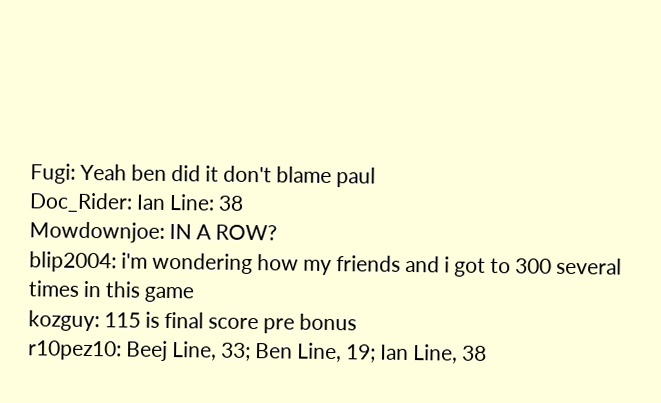Fugi: Yeah ben did it don't blame paul
Doc_Rider: Ian Line: 38
Mowdownjoe: IN A ROW?
blip2004: i'm wondering how my friends and i got to 300 several times in this game
kozguy: 115 is final score pre bonus
r10pez10: Beej Line, 33; Ben Line, 19; Ian Line, 38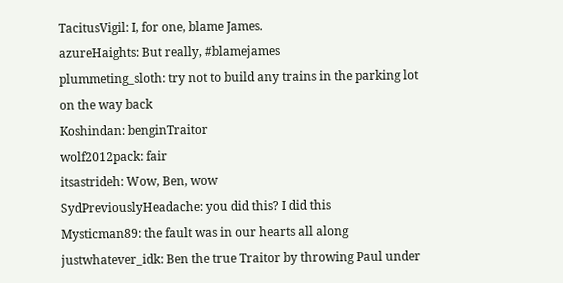TacitusVigil: I, for one, blame James.
azureHaights: But really, #blamejames
plummeting_sloth: try not to build any trains in the parking lot on the way back
Koshindan: benginTraitor
wolf2012pack: fair
itsastrideh: Wow, Ben, wow
SydPreviouslyHeadache: you did this? I did this
Mysticman89: the fault was in our hearts all along
justwhatever_idk: Ben the true Traitor by throwing Paul under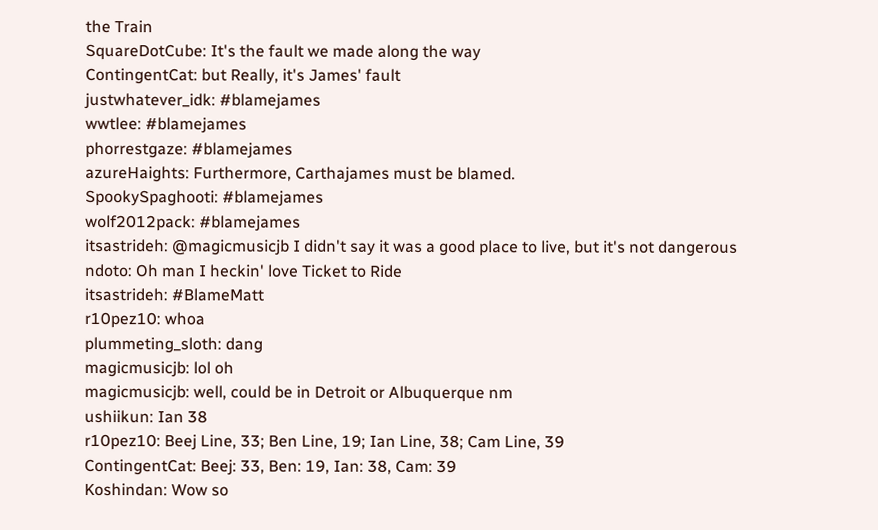the Train
SquareDotCube: It's the fault we made along the way
ContingentCat: but Really, it's James' fault
justwhatever_idk: #blamejames
wwtlee: #blamejames
phorrestgaze: #blamejames
azureHaights: Furthermore, Carthajames must be blamed.
SpookySpaghooti: #blamejames
wolf2012pack: #blamejames
itsastrideh: @magicmusicjb I didn't say it was a good place to live, but it's not dangerous
ndoto: Oh man I heckin' love Ticket to Ride
itsastrideh: #BlameMatt
r10pez10: whoa
plummeting_sloth: dang
magicmusicjb: lol oh
magicmusicjb: well, could be in Detroit or Albuquerque nm
ushiikun: Ian 38
r10pez10: Beej Line, 33; Ben Line, 19; Ian Line, 38; Cam Line, 39
ContingentCat: Beej: 33, Ben: 19, Ian: 38, Cam: 39
Koshindan: Wow so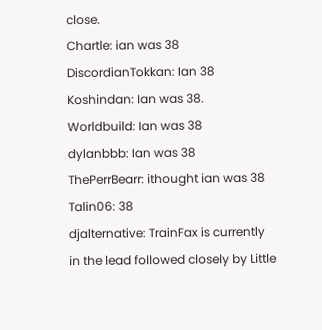close.
Chartle: ian was 38
DiscordianTokkan: Ian 38
Koshindan: Ian was 38.
Worldbuild: Ian was 38
dylanbbb: Ian was 38
ThePerrBearr: ithought ian was 38
Talin06: 38
djalternative: TrainFax is currently in the lead followed closely by Little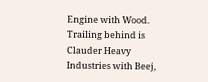Engine with Wood. Trailing behind is Clauder Heavy Industries with Beej,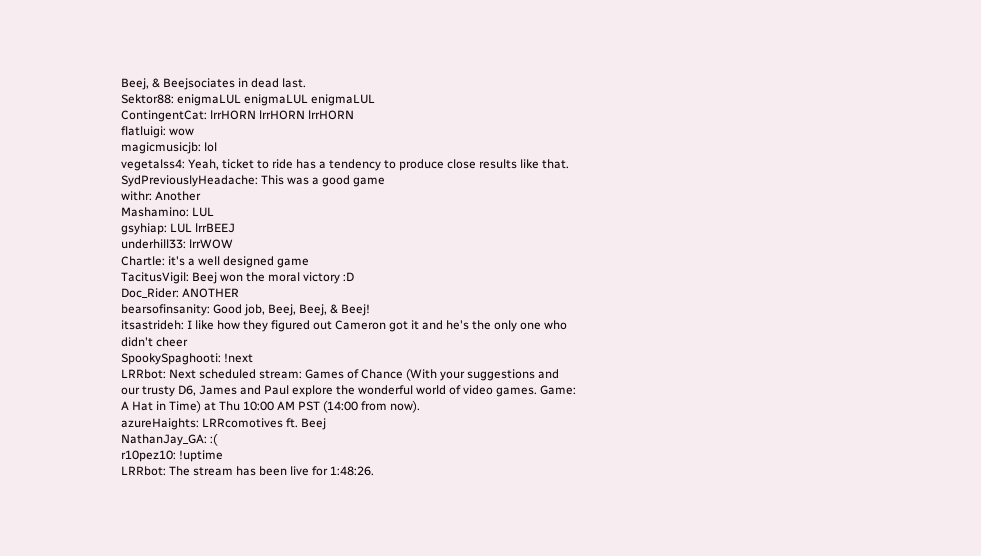Beej, & Beejsociates in dead last.
Sektor88: enigmaLUL enigmaLUL enigmaLUL
ContingentCat: lrrHORN lrrHORN lrrHORN
flatluigi: wow
magicmusicjb: lol
vegetalss4: Yeah, ticket to ride has a tendency to produce close results like that.
SydPreviouslyHeadache: This was a good game
withr: Another
Mashamino: LUL
gsyhiap: LUL lrrBEEJ
underhill33: lrrWOW
Chartle: it's a well designed game
TacitusVigil: Beej won the moral victory :D
Doc_Rider: ANOTHER
bearsofinsanity: Good job, Beej, Beej, & Beej!
itsastrideh: I like how they figured out Cameron got it and he's the only one who didn't cheer
SpookySpaghooti: !next
LRRbot: Next scheduled stream: Games of Chance (With your suggestions and our trusty D6, James and Paul explore the wonderful world of video games. Game: A Hat in Time) at Thu 10:00 AM PST (14:00 from now).
azureHaights: LRRcomotives ft. Beej
NathanJay_GA: :(
r10pez10: !uptime
LRRbot: The stream has been live for 1:48:26.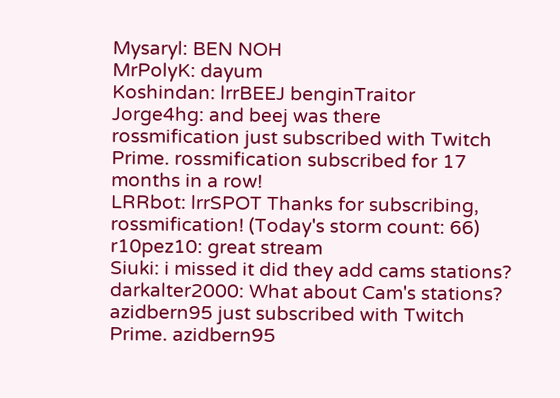Mysaryl: BEN NOH
MrPolyK: dayum
Koshindan: lrrBEEJ benginTraitor
Jorge4hg: and beej was there
rossmification just subscribed with Twitch Prime. rossmification subscribed for 17 months in a row!
LRRbot: lrrSPOT Thanks for subscribing, rossmification! (Today's storm count: 66)
r10pez10: great stream
Siuki: i missed it did they add cams stations?
darkalter2000: What about Cam's stations?
azidbern95 just subscribed with Twitch Prime. azidbern95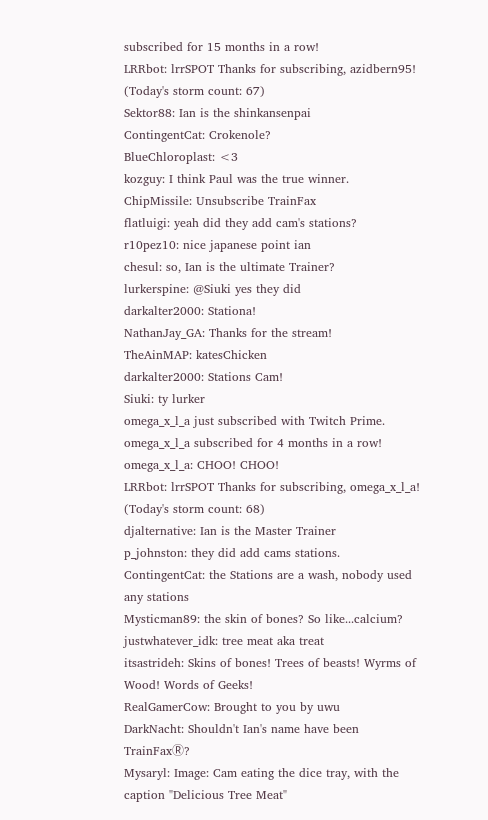subscribed for 15 months in a row!
LRRbot: lrrSPOT Thanks for subscribing, azidbern95! (Today's storm count: 67)
Sektor88: Ian is the shinkansenpai
ContingentCat: Crokenole?
BlueChloroplast: <3
kozguy: I think Paul was the true winner.
ChipMissile: Unsubscribe TrainFax
flatluigi: yeah did they add cam's stations?
r10pez10: nice japanese point ian
chesul: so, Ian is the ultimate Trainer?
lurkerspine: @Siuki yes they did
darkalter2000: Stationa!
NathanJay_GA: Thanks for the stream!
TheAinMAP: katesChicken
darkalter2000: Stations Cam!
Siuki: ty lurker
omega_x_l_a just subscribed with Twitch Prime. omega_x_l_a subscribed for 4 months in a row!
omega_x_l_a: CHOO! CHOO!
LRRbot: lrrSPOT Thanks for subscribing, omega_x_l_a! (Today's storm count: 68)
djalternative: Ian is the Master Trainer
p_johnston: they did add cams stations.
ContingentCat: the Stations are a wash, nobody used any stations
Mysticman89: the skin of bones? So like...calcium?
justwhatever_idk: tree meat aka treat
itsastrideh: Skins of bones! Trees of beasts! Wyrms of Wood! Words of Geeks!
RealGamerCow: Brought to you by uwu
DarkNacht: Shouldn't Ian's name have been TrainFaxⓇ?
Mysaryl: Image: Cam eating the dice tray, with the caption "Delicious Tree Meat"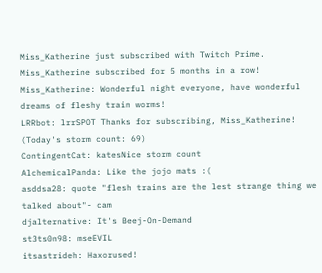Miss_Katherine just subscribed with Twitch Prime. Miss_Katherine subscribed for 5 months in a row!
Miss_Katherine: Wonderful night everyone, have wonderful dreams of fleshy train worms!
LRRbot: lrrSPOT Thanks for subscribing, Miss_Katherine! (Today's storm count: 69)
ContingentCat: katesNice storm count
AlchemicalPanda: Like the jojo mats :(
asddsa28: quote "flesh trains are the lest strange thing we talked about"- cam
djalternative: It's Beej-On-Demand
st3ts0n98: mseEVIL
itsastrideh: Haxorused!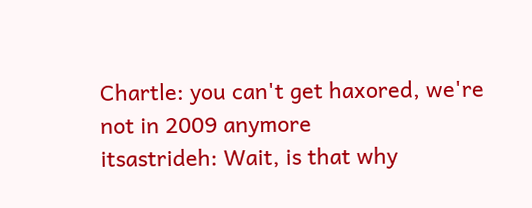Chartle: you can't get haxored, we're not in 2009 anymore
itsastrideh: Wait, is that why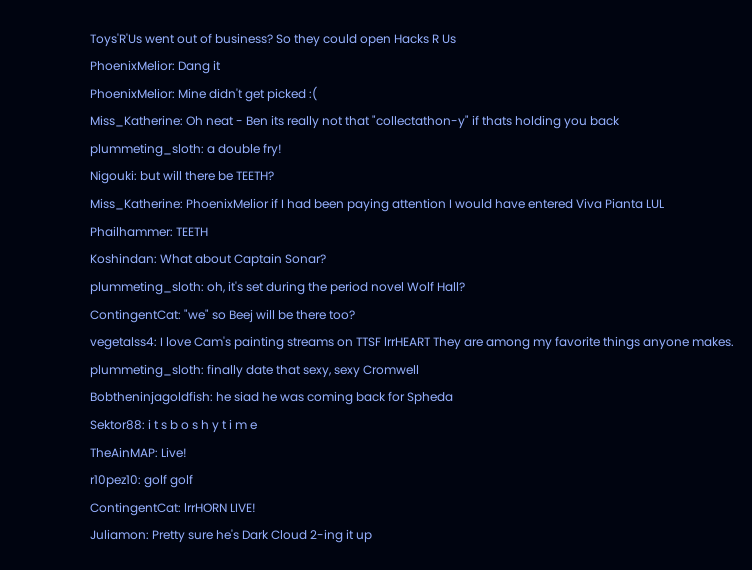Toys'R'Us went out of business? So they could open Hacks R Us
PhoenixMelior: Dang it
PhoenixMelior: Mine didn't get picked :(
Miss_Katherine: Oh neat - Ben its really not that "collectathon-y" if thats holding you back
plummeting_sloth: a double fry!
Nigouki: but will there be TEETH?
Miss_Katherine: PhoenixMelior if I had been paying attention I would have entered Viva Pianta LUL
Phailhammer: TEETH
Koshindan: What about Captain Sonar?
plummeting_sloth: oh, it's set during the period novel Wolf Hall?
ContingentCat: "we" so Beej will be there too?
vegetalss4: I love Cam's painting streams on TTSF lrrHEART They are among my favorite things anyone makes.
plummeting_sloth: finally date that sexy, sexy Cromwell
Bobtheninjagoldfish: he siad he was coming back for Spheda
Sektor88: i t s b o s h y t i m e
TheAinMAP: Live!
r10pez10: golf golf
ContingentCat: lrrHORN LIVE!
Juliamon: Pretty sure he's Dark Cloud 2-ing it up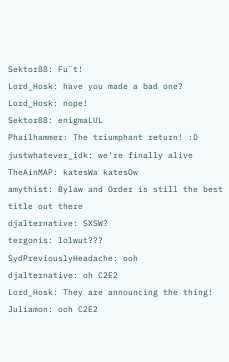Sektor88: Fu¨t!
Lord_Hosk: have you made a bad one?
Lord_Hosk: nope!
Sektor88: enigmaLUL
Phailhammer: The triumphant return! :D
justwhatever_idk: we're finally alive
TheAinMAP: katesWa katesOw
amythist: Bylaw and Order is still the best title out there
djalternative: SXSW?
tergonis: lolwut???
SydPreviouslyHeadache: ooh
djalternative: oh C2E2
Lord_Hosk: They are announcing the thing!
Juliamon: ooh C2E2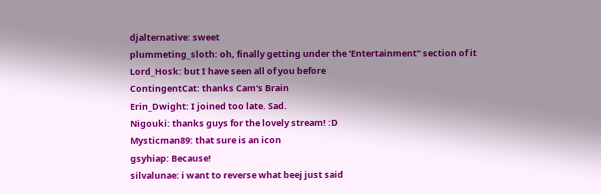djalternative: sweet
plummeting_sloth: oh, finally getting under the 'Entertainment" section of it
Lord_Hosk: but I have seen all of you before
ContingentCat: thanks Cam's Brain
Erin_Dwight: I joined too late. Sad.
Nigouki: thanks guys for the lovely stream! :D
Mysticman89: that sure is an icon
gsyhiap: Because!
silvalunae: i want to reverse what beej just said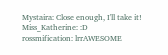Mystaira: Close enough, I'll take it!
Miss_Katherine: :D
rossmification: lrrAWESOME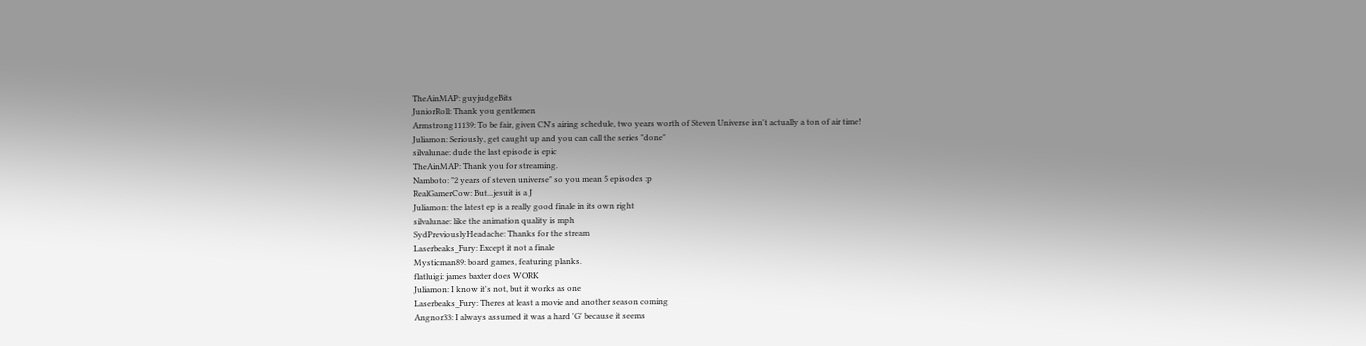TheAinMAP: guyjudgeBits
JuniorRoll: Thank you gentlemen
Armstrong11139: To be fair, given CN's airing schedule, two years worth of Steven Universe isn't actually a ton of air time!
Juliamon: Seriously, get caught up and you can call the series "done"
silvalunae: dude the last episode is epic
TheAinMAP: Thank you for streaming.
Namboto: "2 years of steven universe" so you mean 5 episodes :p
RealGamerCow: But...jesuit is a J
Juliamon: the latest ep is a really good finale in its own right
silvalunae: like the animation quality is mph
SydPreviouslyHeadache: Thanks for the stream
Laserbeaks_Fury: Except it not a finale
Mysticman89: board games, featuring planks.
flatluigi: james baxter does WORK
Juliamon: I know it's not, but it works as one
Laserbeaks_Fury: Theres at least a movie and another season coming
Angnor33: I always assumed it was a hard 'G' because it seems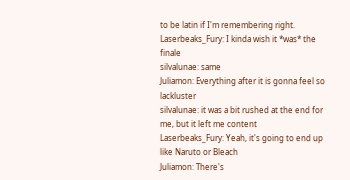to be latin if I'm remembering right.
Laserbeaks_Fury: I kinda wish it *was* the finale
silvalunae: same
Juliamon: Everything after it is gonna feel so lackluster
silvalunae: it was a bit rushed at the end for me, but it left me content
Laserbeaks_Fury: Yeah, it's going to end up like Naruto or Bleach
Juliamon: There's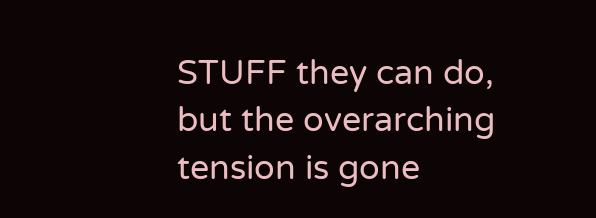STUFF they can do, but the overarching tension is gone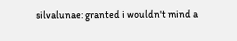silvalunae: granted i wouldn't mind a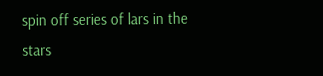spin off series of lars in the stars